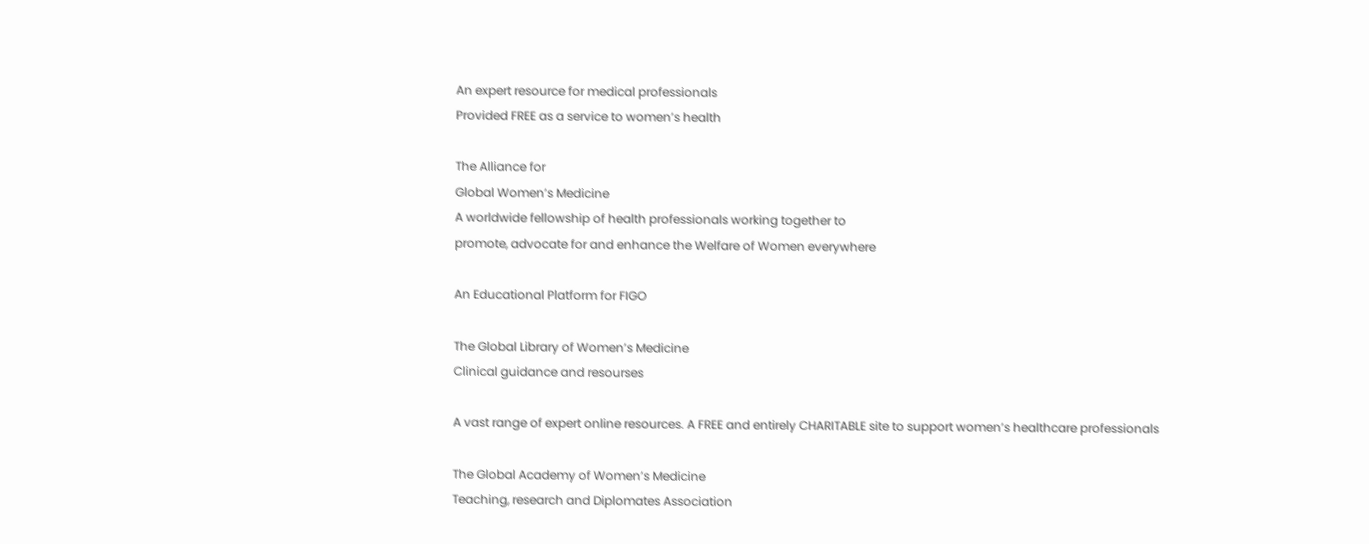An expert resource for medical professionals
Provided FREE as a service to women’s health

The Alliance for
Global Women’s Medicine
A worldwide fellowship of health professionals working together to
promote, advocate for and enhance the Welfare of Women everywhere

An Educational Platform for FIGO

The Global Library of Women’s Medicine
Clinical guidance and resourses

A vast range of expert online resources. A FREE and entirely CHARITABLE site to support women’s healthcare professionals

The Global Academy of Women’s Medicine
Teaching, research and Diplomates Association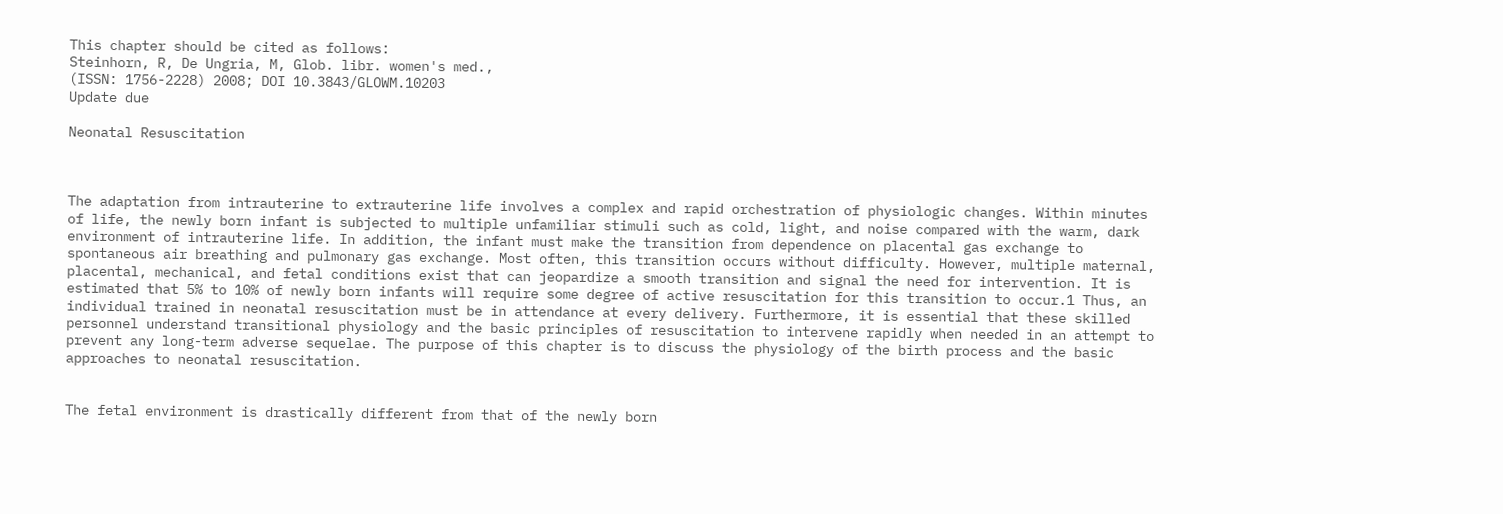This chapter should be cited as follows:
Steinhorn, R, De Ungria, M, Glob. libr. women's med.,
(ISSN: 1756-2228) 2008; DOI 10.3843/GLOWM.10203
Update due

Neonatal Resuscitation



The adaptation from intrauterine to extrauterine life involves a complex and rapid orchestration of physiologic changes. Within minutes of life, the newly born infant is subjected to multiple unfamiliar stimuli such as cold, light, and noise compared with the warm, dark environment of intrauterine life. In addition, the infant must make the transition from dependence on placental gas exchange to spontaneous air breathing and pulmonary gas exchange. Most often, this transition occurs without difficulty. However, multiple maternal, placental, mechanical, and fetal conditions exist that can jeopardize a smooth transition and signal the need for intervention. It is estimated that 5% to 10% of newly born infants will require some degree of active resuscitation for this transition to occur.1 Thus, an individual trained in neonatal resuscitation must be in attendance at every delivery. Furthermore, it is essential that these skilled personnel understand transitional physiology and the basic principles of resuscitation to intervene rapidly when needed in an attempt to prevent any long-term adverse sequelae. The purpose of this chapter is to discuss the physiology of the birth process and the basic approaches to neonatal resuscitation.


The fetal environment is drastically different from that of the newly born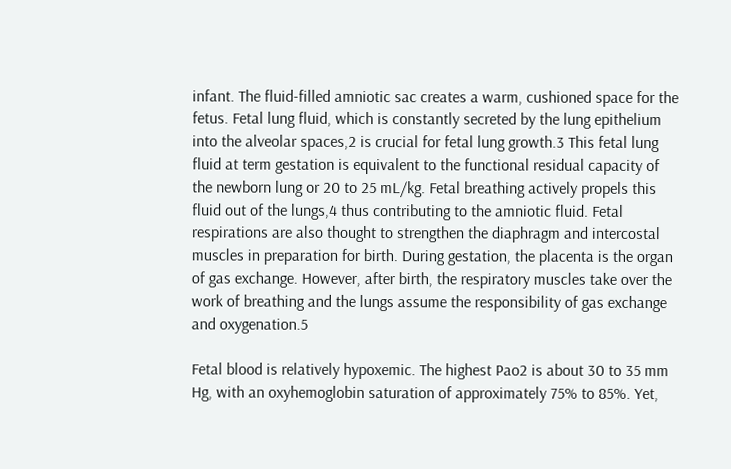infant. The fluid-filled amniotic sac creates a warm, cushioned space for the fetus. Fetal lung fluid, which is constantly secreted by the lung epithelium into the alveolar spaces,2 is crucial for fetal lung growth.3 This fetal lung fluid at term gestation is equivalent to the functional residual capacity of the newborn lung or 20 to 25 mL/kg. Fetal breathing actively propels this fluid out of the lungs,4 thus contributing to the amniotic fluid. Fetal respirations are also thought to strengthen the diaphragm and intercostal muscles in preparation for birth. During gestation, the placenta is the organ of gas exchange. However, after birth, the respiratory muscles take over the work of breathing and the lungs assume the responsibility of gas exchange and oxygenation.5

Fetal blood is relatively hypoxemic. The highest Pao2 is about 30 to 35 mm Hg, with an oxyhemoglobin saturation of approximately 75% to 85%. Yet,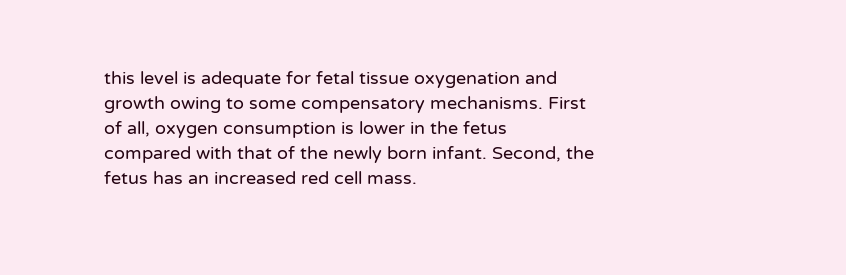this level is adequate for fetal tissue oxygenation and growth owing to some compensatory mechanisms. First of all, oxygen consumption is lower in the fetus compared with that of the newly born infant. Second, the fetus has an increased red cell mass.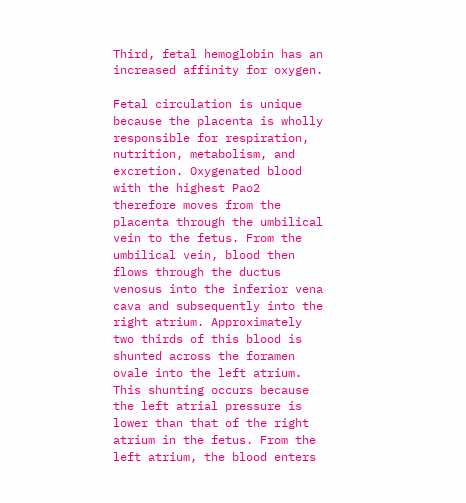Third, fetal hemoglobin has an increased affinity for oxygen.

Fetal circulation is unique because the placenta is wholly responsible for respiration, nutrition, metabolism, and excretion. Oxygenated blood with the highest Pao2 therefore moves from the placenta through the umbilical vein to the fetus. From the umbilical vein, blood then flows through the ductus venosus into the inferior vena cava and subsequently into the right atrium. Approximately two thirds of this blood is shunted across the foramen ovale into the left atrium. This shunting occurs because the left atrial pressure is lower than that of the right atrium in the fetus. From the left atrium, the blood enters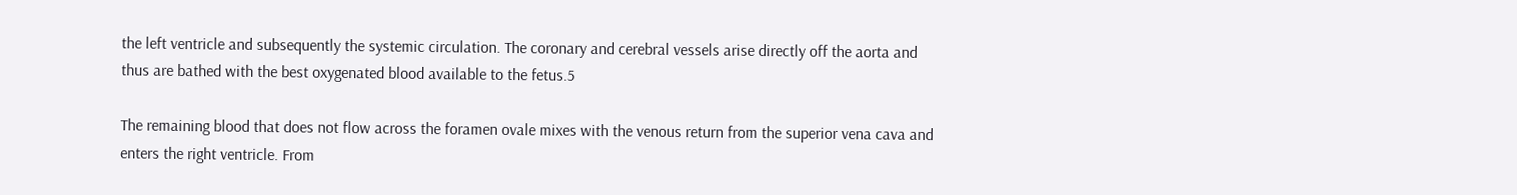the left ventricle and subsequently the systemic circulation. The coronary and cerebral vessels arise directly off the aorta and thus are bathed with the best oxygenated blood available to the fetus.5

The remaining blood that does not flow across the foramen ovale mixes with the venous return from the superior vena cava and enters the right ventricle. From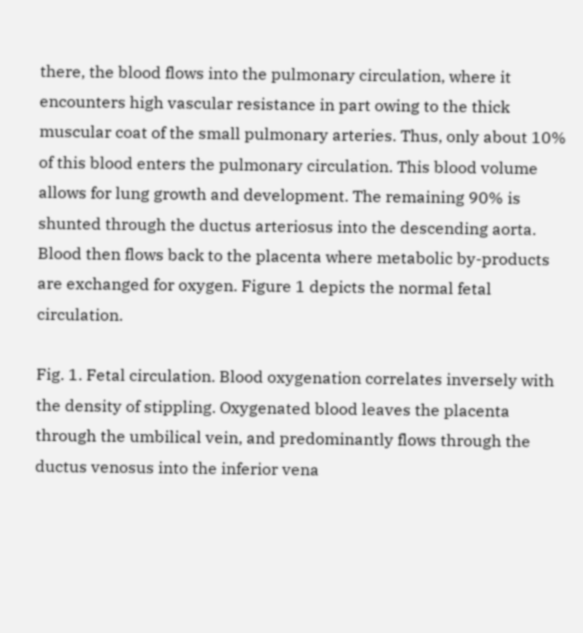there, the blood flows into the pulmonary circulation, where it encounters high vascular resistance in part owing to the thick muscular coat of the small pulmonary arteries. Thus, only about 10% of this blood enters the pulmonary circulation. This blood volume allows for lung growth and development. The remaining 90% is shunted through the ductus arteriosus into the descending aorta. Blood then flows back to the placenta where metabolic by-products are exchanged for oxygen. Figure 1 depicts the normal fetal circulation.

Fig. 1. Fetal circulation. Blood oxygenation correlates inversely with the density of stippling. Oxygenated blood leaves the placenta through the umbilical vein, and predominantly flows through the ductus venosus into the inferior vena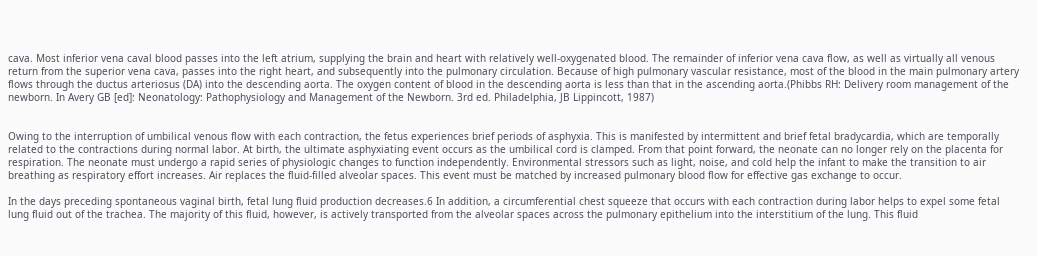cava. Most inferior vena caval blood passes into the left atrium, supplying the brain and heart with relatively well-oxygenated blood. The remainder of inferior vena cava flow, as well as virtually all venous return from the superior vena cava, passes into the right heart, and subsequently into the pulmonary circulation. Because of high pulmonary vascular resistance, most of the blood in the main pulmonary artery flows through the ductus arteriosus (DA) into the descending aorta. The oxygen content of blood in the descending aorta is less than that in the ascending aorta.(Phibbs RH: Delivery room management of the newborn. In Avery GB [ed]: Neonatology: Pathophysiology and Management of the Newborn. 3rd ed. Philadelphia, JB Lippincott, 1987)


Owing to the interruption of umbilical venous flow with each contraction, the fetus experiences brief periods of asphyxia. This is manifested by intermittent and brief fetal bradycardia, which are temporally related to the contractions during normal labor. At birth, the ultimate asphyxiating event occurs as the umbilical cord is clamped. From that point forward, the neonate can no longer rely on the placenta for respiration. The neonate must undergo a rapid series of physiologic changes to function independently. Environmental stressors such as light, noise, and cold help the infant to make the transition to air breathing as respiratory effort increases. Air replaces the fluid-filled alveolar spaces. This event must be matched by increased pulmonary blood flow for effective gas exchange to occur.

In the days preceding spontaneous vaginal birth, fetal lung fluid production decreases.6 In addition, a circumferential chest squeeze that occurs with each contraction during labor helps to expel some fetal lung fluid out of the trachea. The majority of this fluid, however, is actively transported from the alveolar spaces across the pulmonary epithelium into the interstitium of the lung. This fluid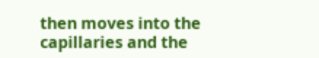then moves into the capillaries and the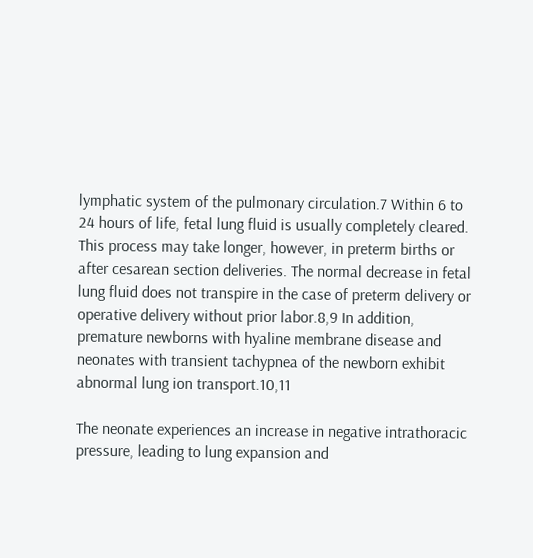lymphatic system of the pulmonary circulation.7 Within 6 to 24 hours of life, fetal lung fluid is usually completely cleared. This process may take longer, however, in preterm births or after cesarean section deliveries. The normal decrease in fetal lung fluid does not transpire in the case of preterm delivery or operative delivery without prior labor.8,9 In addition, premature newborns with hyaline membrane disease and neonates with transient tachypnea of the newborn exhibit abnormal lung ion transport.10,11

The neonate experiences an increase in negative intrathoracic pressure, leading to lung expansion and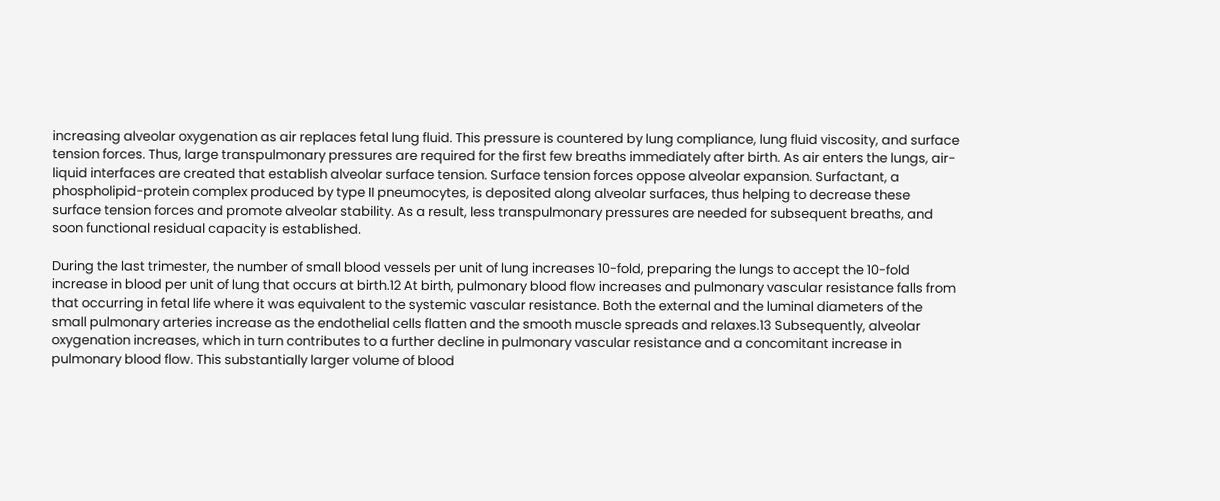increasing alveolar oxygenation as air replaces fetal lung fluid. This pressure is countered by lung compliance, lung fluid viscosity, and surface tension forces. Thus, large transpulmonary pressures are required for the first few breaths immediately after birth. As air enters the lungs, air-liquid interfaces are created that establish alveolar surface tension. Surface tension forces oppose alveolar expansion. Surfactant, a phospholipid-protein complex produced by type II pneumocytes, is deposited along alveolar surfaces, thus helping to decrease these surface tension forces and promote alveolar stability. As a result, less transpulmonary pressures are needed for subsequent breaths, and soon functional residual capacity is established.

During the last trimester, the number of small blood vessels per unit of lung increases 10-fold, preparing the lungs to accept the 10-fold increase in blood per unit of lung that occurs at birth.12 At birth, pulmonary blood flow increases and pulmonary vascular resistance falls from that occurring in fetal life where it was equivalent to the systemic vascular resistance. Both the external and the luminal diameters of the small pulmonary arteries increase as the endothelial cells flatten and the smooth muscle spreads and relaxes.13 Subsequently, alveolar oxygenation increases, which in turn contributes to a further decline in pulmonary vascular resistance and a concomitant increase in pulmonary blood flow. This substantially larger volume of blood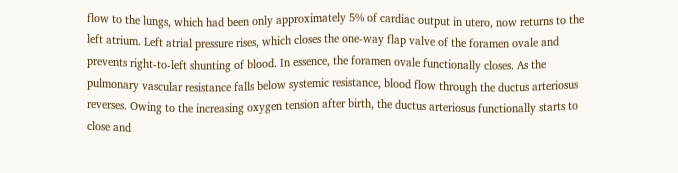flow to the lungs, which had been only approximately 5% of cardiac output in utero, now returns to the left atrium. Left atrial pressure rises, which closes the one-way flap valve of the foramen ovale and prevents right-to-left shunting of blood. In essence, the foramen ovale functionally closes. As the pulmonary vascular resistance falls below systemic resistance, blood flow through the ductus arteriosus reverses. Owing to the increasing oxygen tension after birth, the ductus arteriosus functionally starts to close and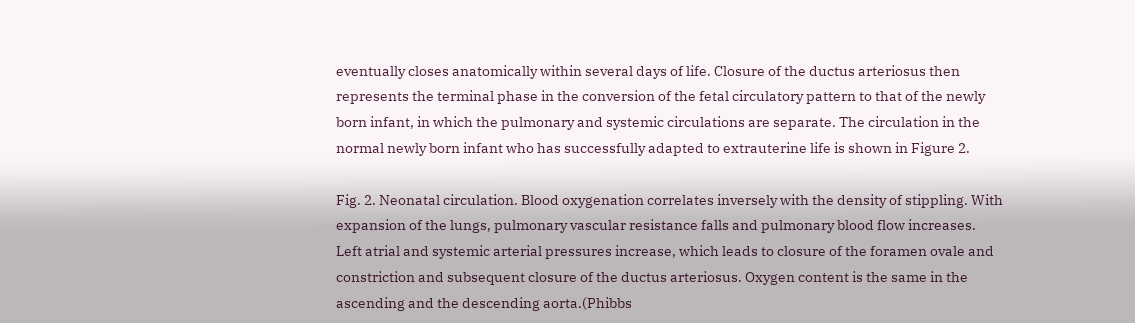eventually closes anatomically within several days of life. Closure of the ductus arteriosus then represents the terminal phase in the conversion of the fetal circulatory pattern to that of the newly born infant, in which the pulmonary and systemic circulations are separate. The circulation in the normal newly born infant who has successfully adapted to extrauterine life is shown in Figure 2.

Fig. 2. Neonatal circulation. Blood oxygenation correlates inversely with the density of stippling. With expansion of the lungs, pulmonary vascular resistance falls and pulmonary blood flow increases. Left atrial and systemic arterial pressures increase, which leads to closure of the foramen ovale and constriction and subsequent closure of the ductus arteriosus. Oxygen content is the same in the ascending and the descending aorta.(Phibbs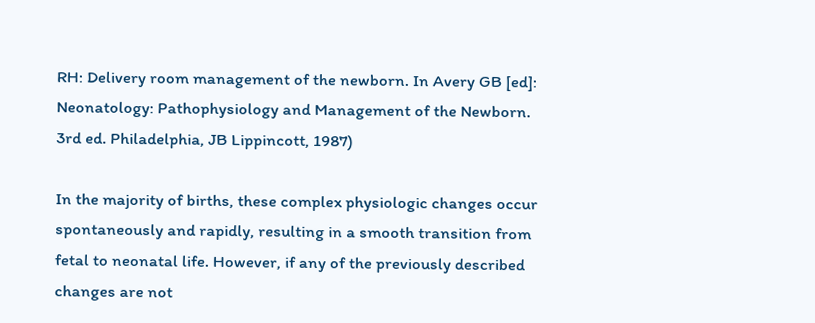RH: Delivery room management of the newborn. In Avery GB [ed]: Neonatology: Pathophysiology and Management of the Newborn. 3rd ed. Philadelphia, JB Lippincott, 1987)

In the majority of births, these complex physiologic changes occur spontaneously and rapidly, resulting in a smooth transition from fetal to neonatal life. However, if any of the previously described changes are not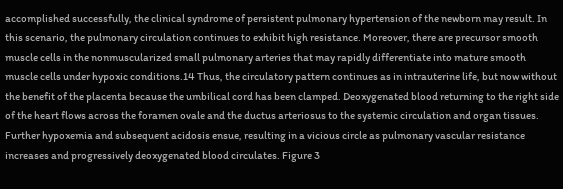accomplished successfully, the clinical syndrome of persistent pulmonary hypertension of the newborn may result. In this scenario, the pulmonary circulation continues to exhibit high resistance. Moreover, there are precursor smooth muscle cells in the nonmuscularized small pulmonary arteries that may rapidly differentiate into mature smooth muscle cells under hypoxic conditions.14 Thus, the circulatory pattern continues as in intrauterine life, but now without the benefit of the placenta because the umbilical cord has been clamped. Deoxygenated blood returning to the right side of the heart flows across the foramen ovale and the ductus arteriosus to the systemic circulation and organ tissues. Further hypoxemia and subsequent acidosis ensue, resulting in a vicious circle as pulmonary vascular resistance increases and progressively deoxygenated blood circulates. Figure 3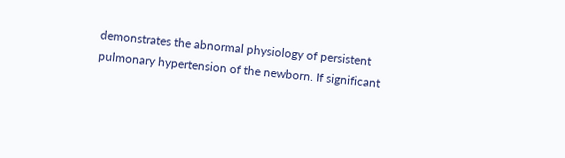demonstrates the abnormal physiology of persistent pulmonary hypertension of the newborn. If significant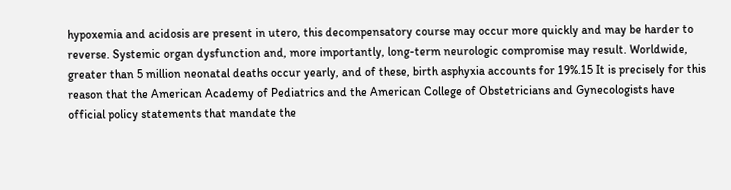hypoxemia and acidosis are present in utero, this decompensatory course may occur more quickly and may be harder to reverse. Systemic organ dysfunction and, more importantly, long-term neurologic compromise may result. Worldwide, greater than 5 million neonatal deaths occur yearly, and of these, birth asphyxia accounts for 19%.15 It is precisely for this reason that the American Academy of Pediatrics and the American College of Obstetricians and Gynecologists have official policy statements that mandate the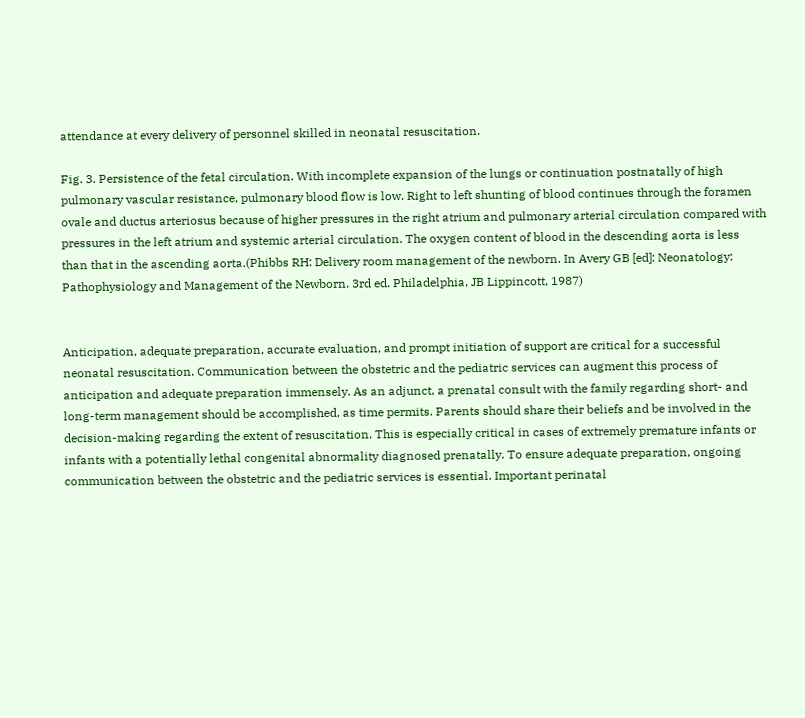attendance at every delivery of personnel skilled in neonatal resuscitation.

Fig. 3. Persistence of the fetal circulation. With incomplete expansion of the lungs or continuation postnatally of high pulmonary vascular resistance, pulmonary blood flow is low. Right to left shunting of blood continues through the foramen ovale and ductus arteriosus because of higher pressures in the right atrium and pulmonary arterial circulation compared with pressures in the left atrium and systemic arterial circulation. The oxygen content of blood in the descending aorta is less than that in the ascending aorta.(Phibbs RH: Delivery room management of the newborn. In Avery GB [ed]: Neonatology: Pathophysiology and Management of the Newborn. 3rd ed. Philadelphia, JB Lippincott, 1987)


Anticipation, adequate preparation, accurate evaluation, and prompt initiation of support are critical for a successful neonatal resuscitation. Communication between the obstetric and the pediatric services can augment this process of anticipation and adequate preparation immensely. As an adjunct, a prenatal consult with the family regarding short- and long-term management should be accomplished, as time permits. Parents should share their beliefs and be involved in the decision-making regarding the extent of resuscitation. This is especially critical in cases of extremely premature infants or infants with a potentially lethal congenital abnormality diagnosed prenatally. To ensure adequate preparation, ongoing communication between the obstetric and the pediatric services is essential. Important perinatal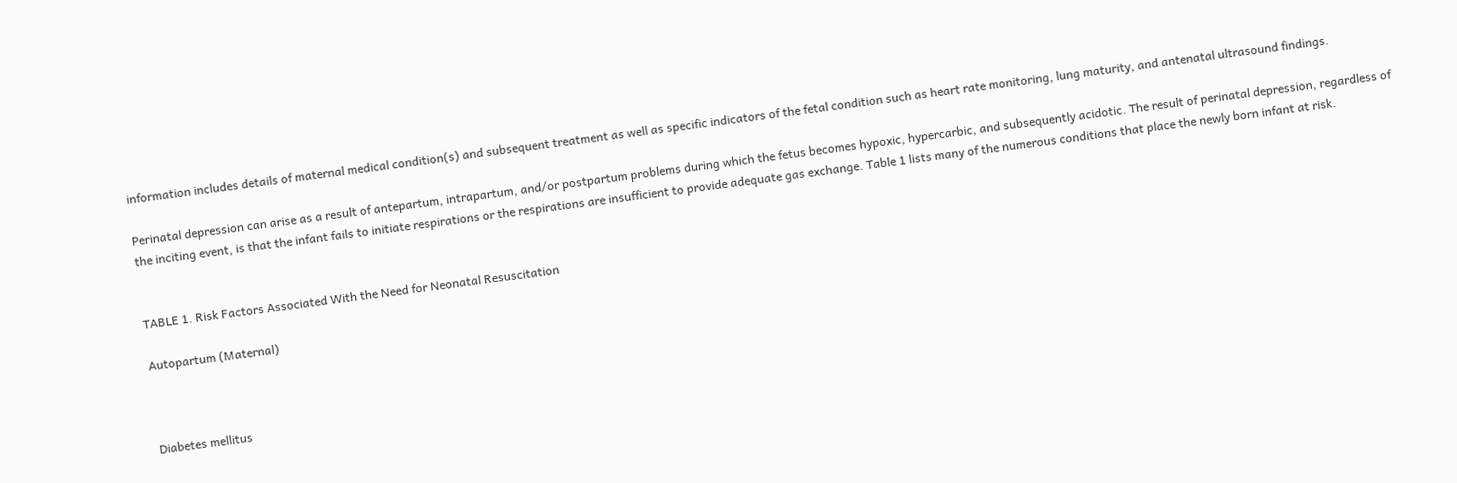information includes details of maternal medical condition(s) and subsequent treatment as well as specific indicators of the fetal condition such as heart rate monitoring, lung maturity, and antenatal ultrasound findings.

Perinatal depression can arise as a result of antepartum, intrapartum, and/or postpartum problems during which the fetus becomes hypoxic, hypercarbic, and subsequently acidotic. The result of perinatal depression, regardless of the inciting event, is that the infant fails to initiate respirations or the respirations are insufficient to provide adequate gas exchange. Table 1 lists many of the numerous conditions that place the newly born infant at risk.


TABLE 1. Risk Factors Associated With the Need for Neonatal Resuscitation

Autopartum (Maternal)



Diabetes mellitus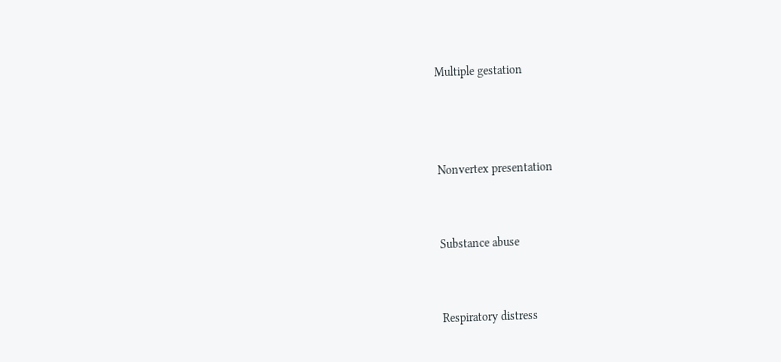Multiple gestation



Nonvertex presentation


Substance abuse


Respiratory distress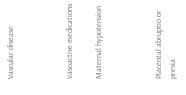Vascular disease



Vasoactive medications

Maternal hypotension



Placental abruptio or previa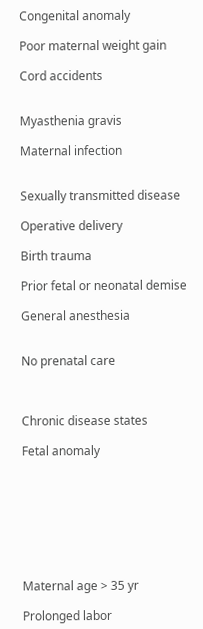Congenital anomaly

Poor maternal weight gain

Cord accidents


Myasthenia gravis

Maternal infection


Sexually transmitted disease

Operative delivery

Birth trauma

Prior fetal or neonatal demise

General anesthesia


No prenatal care



Chronic disease states

Fetal anomaly








Maternal age > 35 yr

Prolonged labor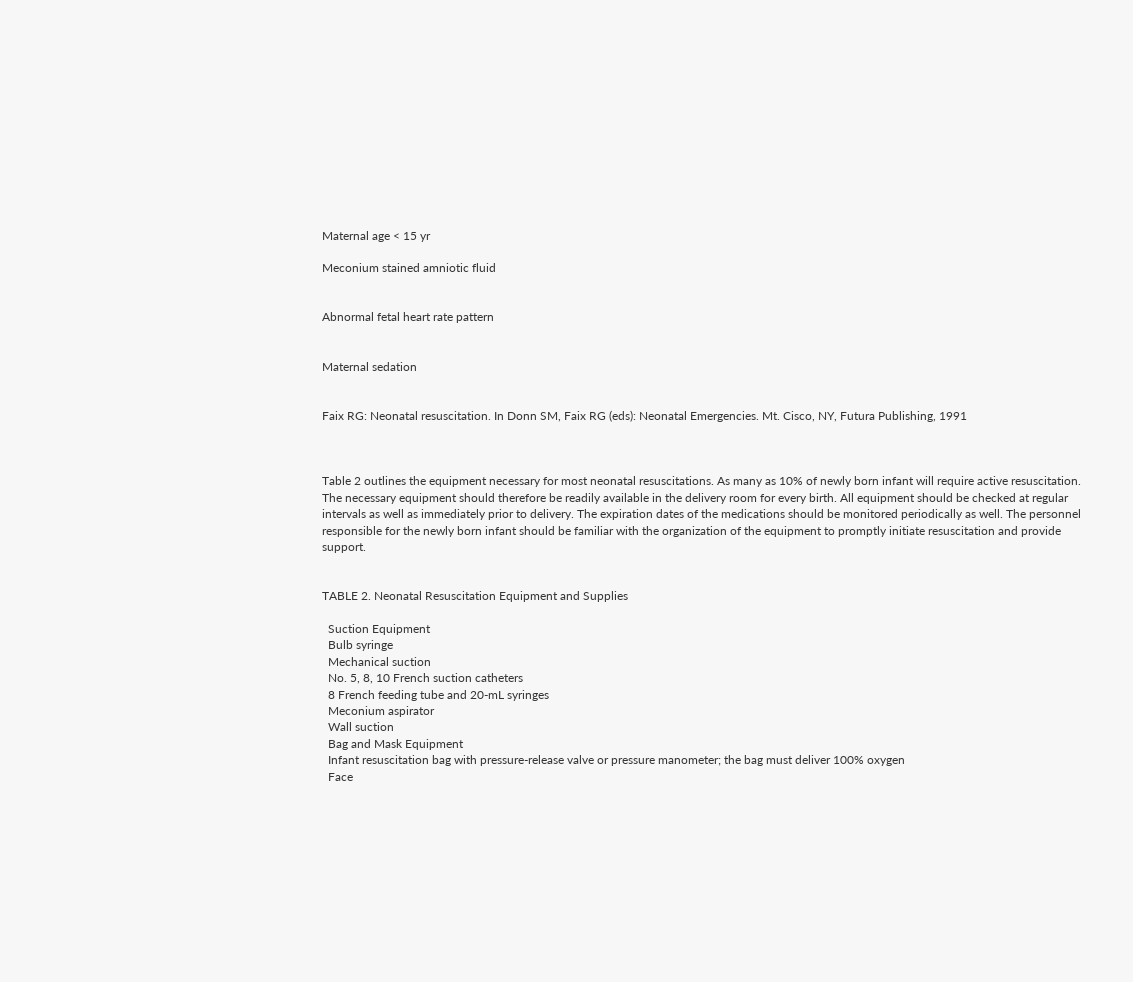Maternal age < 15 yr

Meconium stained amniotic fluid


Abnormal fetal heart rate pattern


Maternal sedation


Faix RG: Neonatal resuscitation. In Donn SM, Faix RG (eds): Neonatal Emergencies. Mt. Cisco, NY, Futura Publishing, 1991



Table 2 outlines the equipment necessary for most neonatal resuscitations. As many as 10% of newly born infant will require active resuscitation. The necessary equipment should therefore be readily available in the delivery room for every birth. All equipment should be checked at regular intervals as well as immediately prior to delivery. The expiration dates of the medications should be monitored periodically as well. The personnel responsible for the newly born infant should be familiar with the organization of the equipment to promptly initiate resuscitation and provide support.


TABLE 2. Neonatal Resuscitation Equipment and Supplies

  Suction Equipment
  Bulb syringe
  Mechanical suction
  No. 5, 8, 10 French suction catheters
  8 French feeding tube and 20-mL syringes
  Meconium aspirator
  Wall suction
  Bag and Mask Equipment
  Infant resuscitation bag with pressure-release valve or pressure manometer; the bag must deliver 100% oxygen
  Face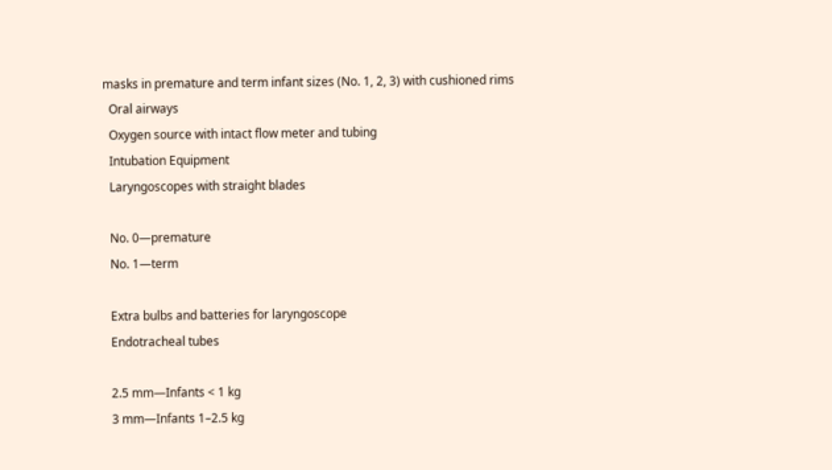masks in premature and term infant sizes (No. 1, 2, 3) with cushioned rims
  Oral airways
  Oxygen source with intact flow meter and tubing
  Intubation Equipment
  Laryngoscopes with straight blades

  No. 0—premature
  No. 1—term

  Extra bulbs and batteries for laryngoscope
  Endotracheal tubes

  2.5 mm—Infants < 1 kg
  3 mm—Infants 1–2.5 kg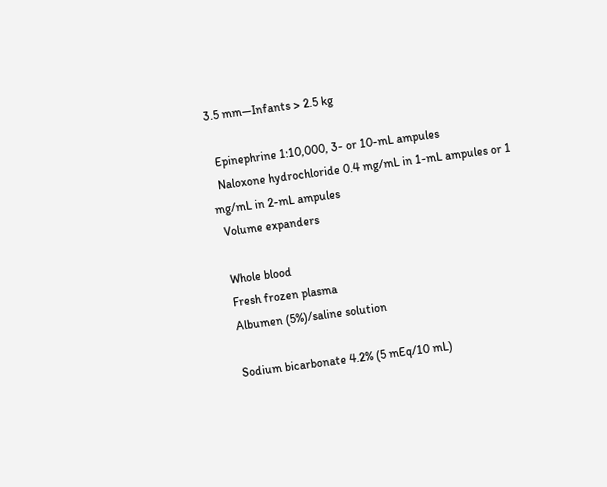3.5 mm—Infants > 2.5 kg

  Epinephrine 1:10,000, 3- or 10-mL ampules
  Naloxone hydrochloride 0.4 mg/mL in 1-mL ampules or 1 mg/mL in 2-mL ampules
  Volume expanders

  Whole blood
  Fresh frozen plasma
  Albumen (5%)/saline solution

  Sodium bicarbonate 4.2% (5 mEq/10 mL)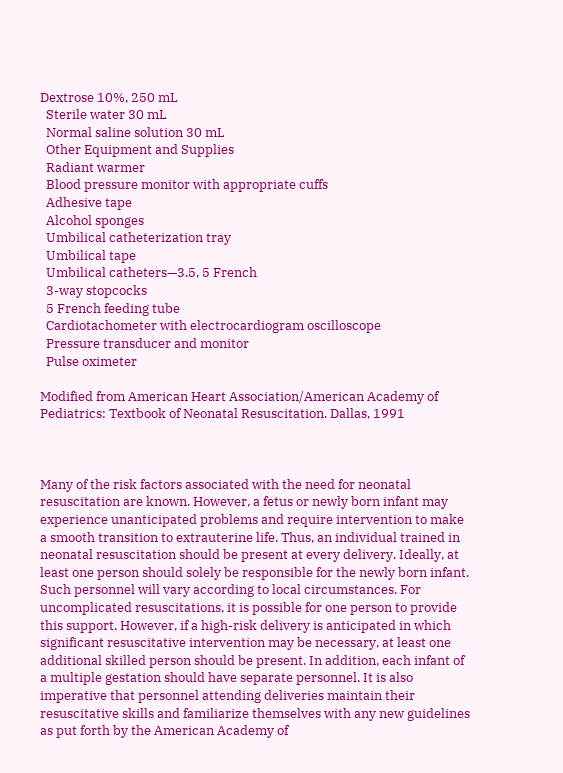Dextrose 10%, 250 mL
  Sterile water 30 mL
  Normal saline solution 30 mL
  Other Equipment and Supplies
  Radiant warmer
  Blood pressure monitor with appropriate cuffs
  Adhesive tape
  Alcohol sponges
  Umbilical catheterization tray
  Umbilical tape
  Umbilical catheters—3.5, 5 French
  3-way stopcocks
  5 French feeding tube
  Cardiotachometer with electrocardiogram oscilloscope
  Pressure transducer and monitor
  Pulse oximeter

Modified from American Heart Association/American Academy of Pediatrics: Textbook of Neonatal Resuscitation. Dallas, 1991



Many of the risk factors associated with the need for neonatal resuscitation are known. However, a fetus or newly born infant may experience unanticipated problems and require intervention to make a smooth transition to extrauterine life. Thus, an individual trained in neonatal resuscitation should be present at every delivery. Ideally, at least one person should solely be responsible for the newly born infant. Such personnel will vary according to local circumstances. For uncomplicated resuscitations, it is possible for one person to provide this support. However, if a high-risk delivery is anticipated in which significant resuscitative intervention may be necessary, at least one additional skilled person should be present. In addition, each infant of a multiple gestation should have separate personnel. It is also imperative that personnel attending deliveries maintain their resuscitative skills and familiarize themselves with any new guidelines as put forth by the American Academy of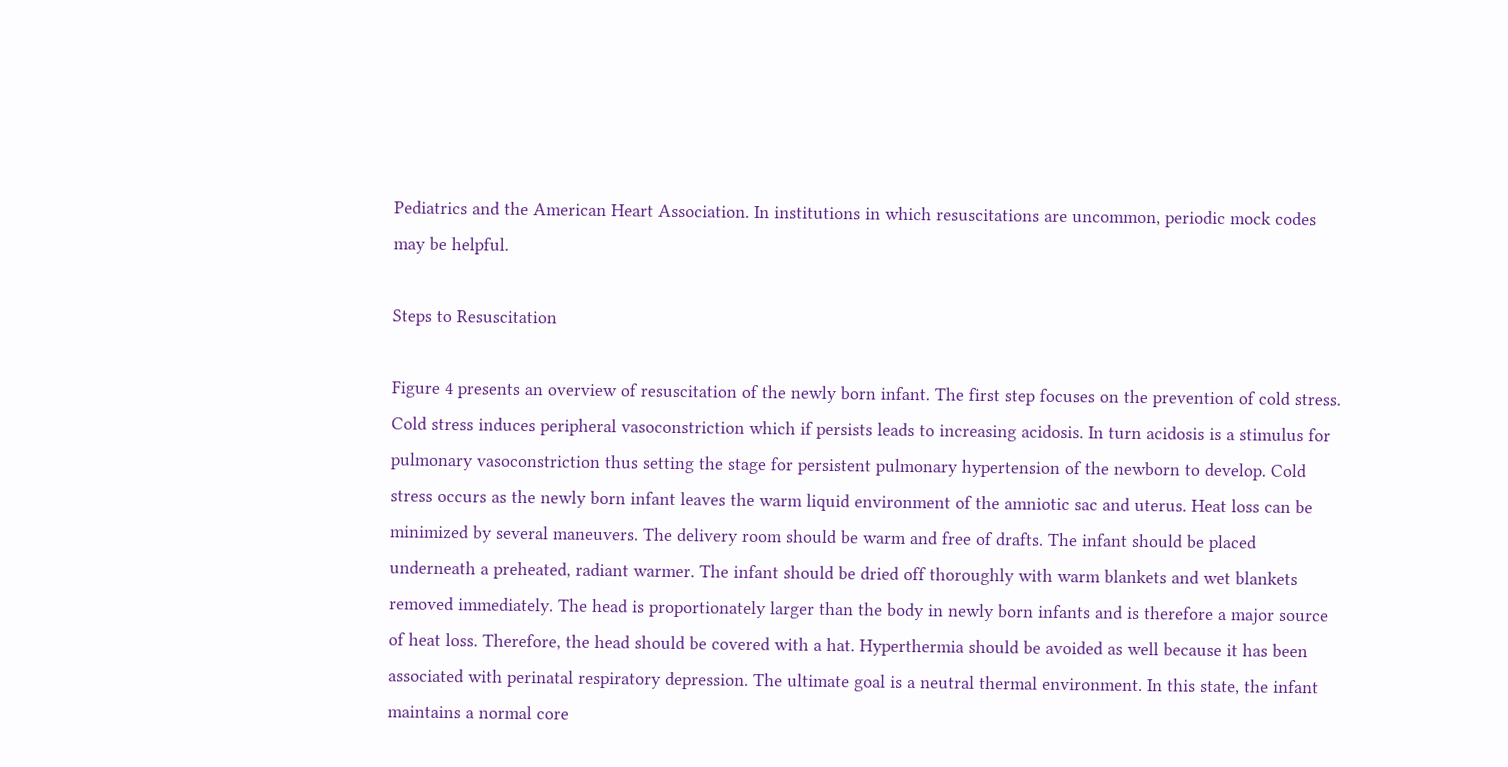Pediatrics and the American Heart Association. In institutions in which resuscitations are uncommon, periodic mock codes may be helpful.

Steps to Resuscitation

Figure 4 presents an overview of resuscitation of the newly born infant. The first step focuses on the prevention of cold stress. Cold stress induces peripheral vasoconstriction which if persists leads to increasing acidosis. In turn acidosis is a stimulus for pulmonary vasoconstriction thus setting the stage for persistent pulmonary hypertension of the newborn to develop. Cold stress occurs as the newly born infant leaves the warm liquid environment of the amniotic sac and uterus. Heat loss can be minimized by several maneuvers. The delivery room should be warm and free of drafts. The infant should be placed underneath a preheated, radiant warmer. The infant should be dried off thoroughly with warm blankets and wet blankets removed immediately. The head is proportionately larger than the body in newly born infants and is therefore a major source of heat loss. Therefore, the head should be covered with a hat. Hyperthermia should be avoided as well because it has been associated with perinatal respiratory depression. The ultimate goal is a neutral thermal environment. In this state, the infant maintains a normal core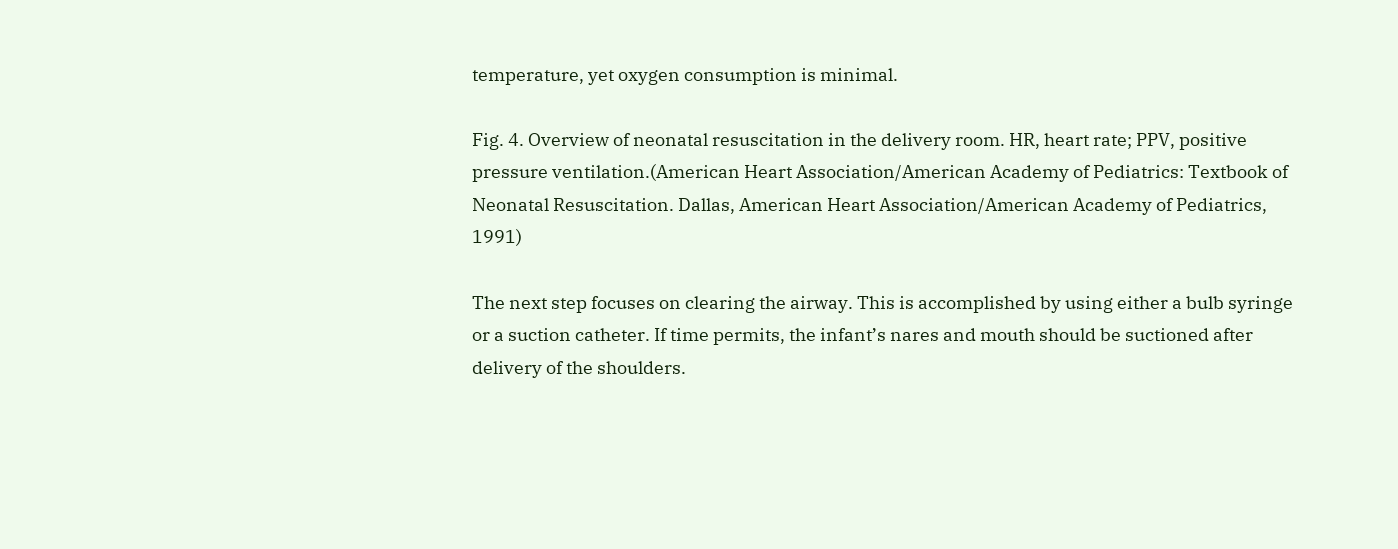temperature, yet oxygen consumption is minimal.

Fig. 4. Overview of neonatal resuscitation in the delivery room. HR, heart rate; PPV, positive pressure ventilation.(American Heart Association/American Academy of Pediatrics: Textbook of Neonatal Resuscitation. Dallas, American Heart Association/American Academy of Pediatrics, 1991)

The next step focuses on clearing the airway. This is accomplished by using either a bulb syringe or a suction catheter. If time permits, the infant’s nares and mouth should be suctioned after delivery of the shoulders.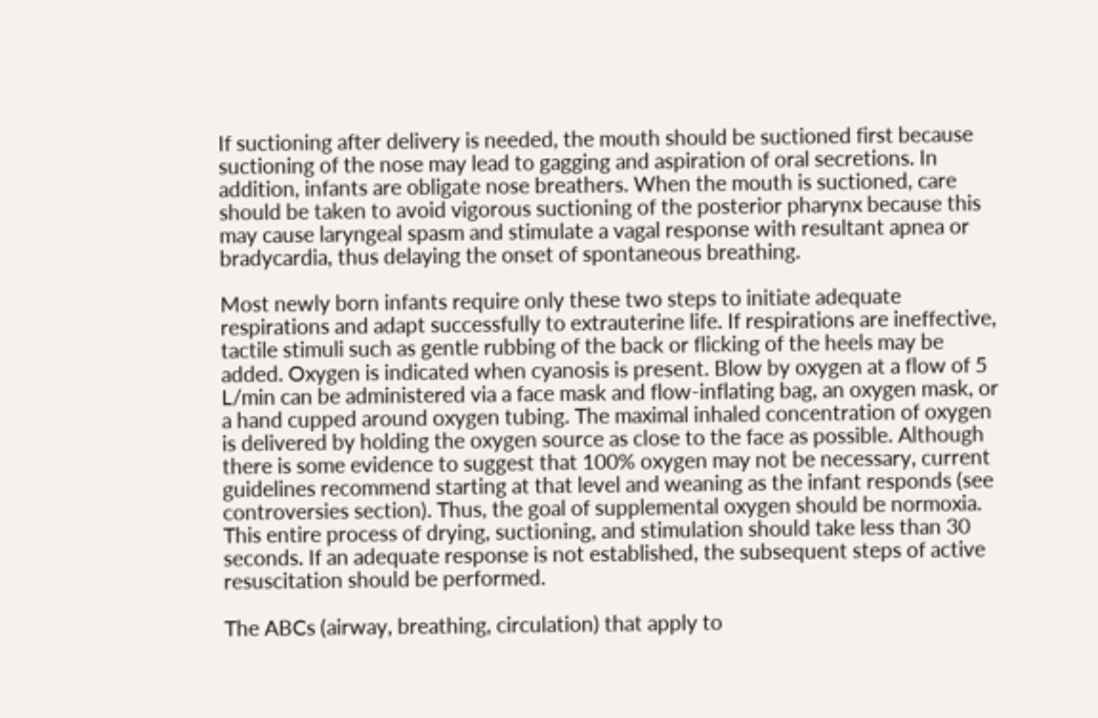If suctioning after delivery is needed, the mouth should be suctioned first because suctioning of the nose may lead to gagging and aspiration of oral secretions. In addition, infants are obligate nose breathers. When the mouth is suctioned, care should be taken to avoid vigorous suctioning of the posterior pharynx because this may cause laryngeal spasm and stimulate a vagal response with resultant apnea or bradycardia, thus delaying the onset of spontaneous breathing.

Most newly born infants require only these two steps to initiate adequate respirations and adapt successfully to extrauterine life. If respirations are ineffective, tactile stimuli such as gentle rubbing of the back or flicking of the heels may be added. Oxygen is indicated when cyanosis is present. Blow by oxygen at a flow of 5 L/min can be administered via a face mask and flow-inflating bag, an oxygen mask, or a hand cupped around oxygen tubing. The maximal inhaled concentration of oxygen is delivered by holding the oxygen source as close to the face as possible. Although there is some evidence to suggest that 100% oxygen may not be necessary, current guidelines recommend starting at that level and weaning as the infant responds (see controversies section). Thus, the goal of supplemental oxygen should be normoxia. This entire process of drying, suctioning, and stimulation should take less than 30 seconds. If an adequate response is not established, the subsequent steps of active resuscitation should be performed.

The ABCs (airway, breathing, circulation) that apply to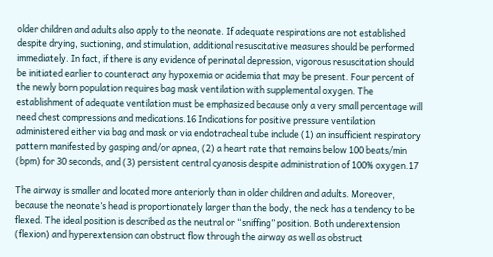older children and adults also apply to the neonate. If adequate respirations are not established despite drying, suctioning, and stimulation, additional resuscitative measures should be performed immediately. In fact, if there is any evidence of perinatal depression, vigorous resuscitation should be initiated earlier to counteract any hypoxemia or acidemia that may be present. Four percent of the newly born population requires bag mask ventilation with supplemental oxygen. The establishment of adequate ventilation must be emphasized because only a very small percentage will need chest compressions and medications.16 Indications for positive pressure ventilation administered either via bag and mask or via endotracheal tube include (1) an insufficient respiratory pattern manifested by gasping and/or apnea, (2) a heart rate that remains below 100 beats/min (bpm) for 30 seconds, and (3) persistent central cyanosis despite administration of 100% oxygen.17

The airway is smaller and located more anteriorly than in older children and adults. Moreover, because the neonate’s head is proportionately larger than the body, the neck has a tendency to be flexed. The ideal position is described as the neutral or “sniffing” position. Both underextension (flexion) and hyperextension can obstruct flow through the airway as well as obstruct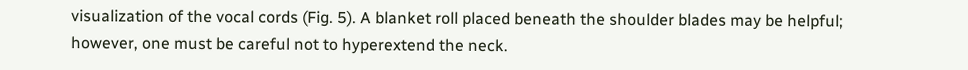visualization of the vocal cords (Fig. 5). A blanket roll placed beneath the shoulder blades may be helpful; however, one must be careful not to hyperextend the neck.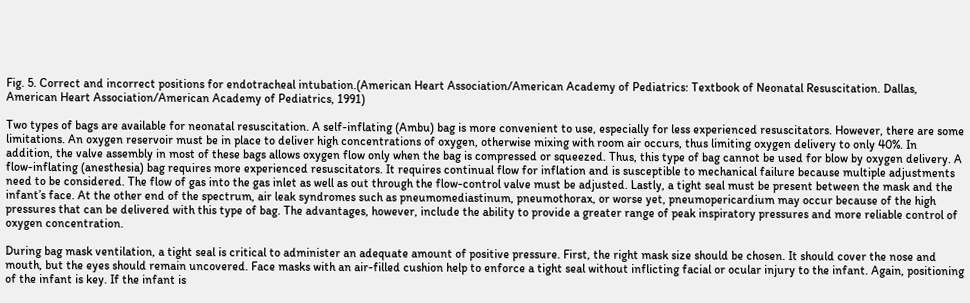Fig. 5. Correct and incorrect positions for endotracheal intubation.(American Heart Association/American Academy of Pediatrics: Textbook of Neonatal Resuscitation. Dallas, American Heart Association/American Academy of Pediatrics, 1991)

Two types of bags are available for neonatal resuscitation. A self-inflating (Ambu) bag is more convenient to use, especially for less experienced resuscitators. However, there are some limitations. An oxygen reservoir must be in place to deliver high concentrations of oxygen, otherwise mixing with room air occurs, thus limiting oxygen delivery to only 40%. In addition, the valve assembly in most of these bags allows oxygen flow only when the bag is compressed or squeezed. Thus, this type of bag cannot be used for blow by oxygen delivery. A flow-inflating (anesthesia) bag requires more experienced resuscitators. It requires continual flow for inflation and is susceptible to mechanical failure because multiple adjustments need to be considered. The flow of gas into the gas inlet as well as out through the flow-control valve must be adjusted. Lastly, a tight seal must be present between the mask and the infant’s face. At the other end of the spectrum, air leak syndromes such as pneumomediastinum, pneumothorax, or worse yet, pneumopericardium may occur because of the high pressures that can be delivered with this type of bag. The advantages, however, include the ability to provide a greater range of peak inspiratory pressures and more reliable control of oxygen concentration.

During bag mask ventilation, a tight seal is critical to administer an adequate amount of positive pressure. First, the right mask size should be chosen. It should cover the nose and mouth, but the eyes should remain uncovered. Face masks with an air-filled cushion help to enforce a tight seal without inflicting facial or ocular injury to the infant. Again, positioning of the infant is key. If the infant is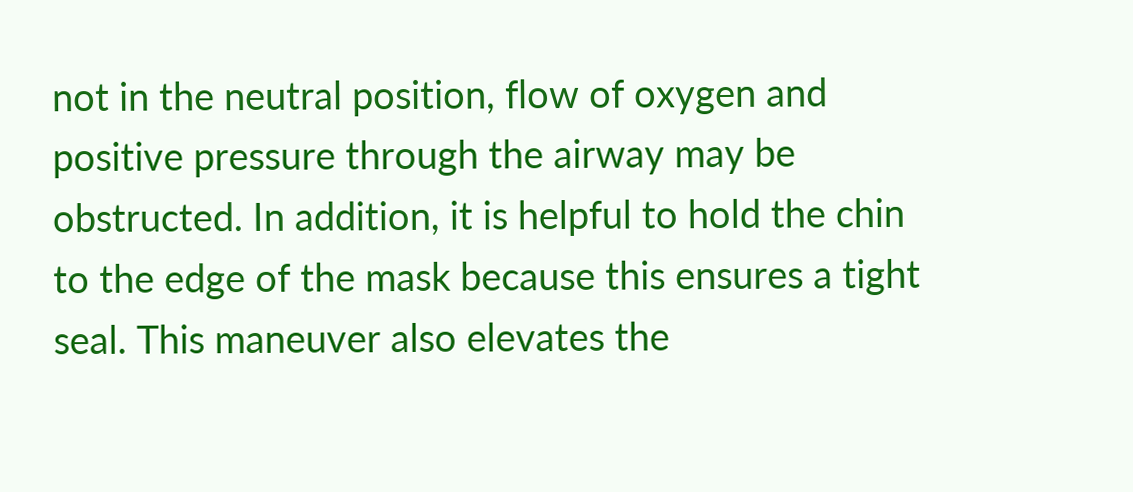not in the neutral position, flow of oxygen and positive pressure through the airway may be obstructed. In addition, it is helpful to hold the chin to the edge of the mask because this ensures a tight seal. This maneuver also elevates the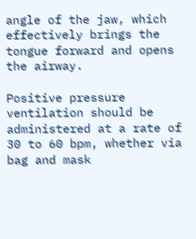angle of the jaw, which effectively brings the tongue forward and opens the airway.

Positive pressure ventilation should be administered at a rate of 30 to 60 bpm, whether via bag and mask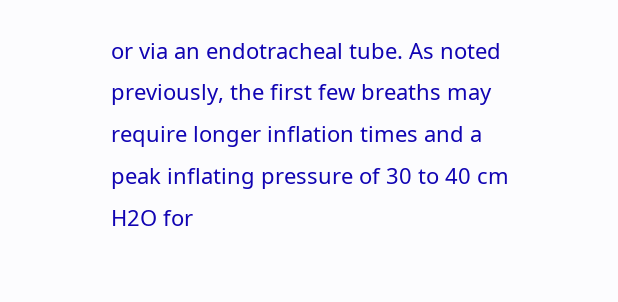or via an endotracheal tube. As noted previously, the first few breaths may require longer inflation times and a peak inflating pressure of 30 to 40 cm H2O for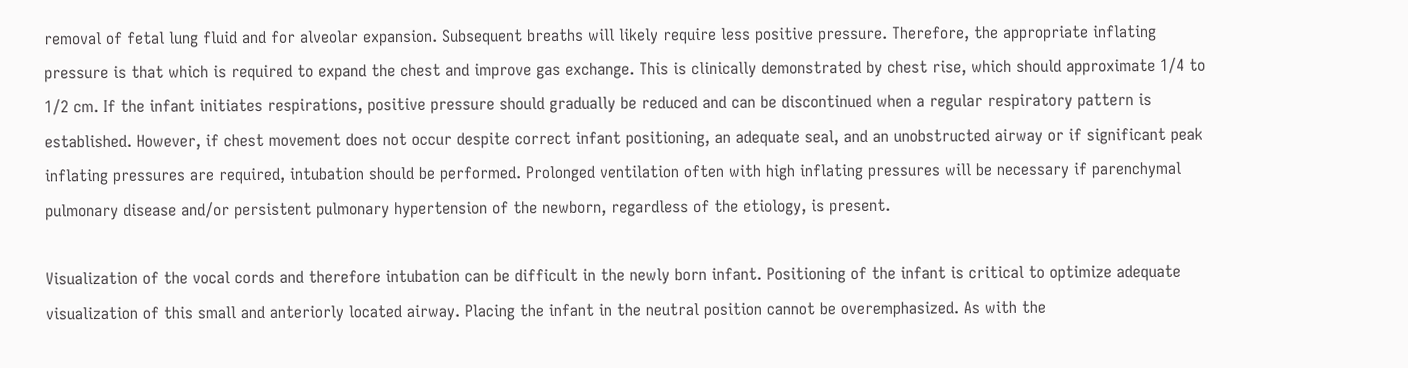removal of fetal lung fluid and for alveolar expansion. Subsequent breaths will likely require less positive pressure. Therefore, the appropriate inflating pressure is that which is required to expand the chest and improve gas exchange. This is clinically demonstrated by chest rise, which should approximate 1/4 to 1/2 cm. If the infant initiates respirations, positive pressure should gradually be reduced and can be discontinued when a regular respiratory pattern is established. However, if chest movement does not occur despite correct infant positioning, an adequate seal, and an unobstructed airway or if significant peak inflating pressures are required, intubation should be performed. Prolonged ventilation often with high inflating pressures will be necessary if parenchymal pulmonary disease and/or persistent pulmonary hypertension of the newborn, regardless of the etiology, is present.

Visualization of the vocal cords and therefore intubation can be difficult in the newly born infant. Positioning of the infant is critical to optimize adequate visualization of this small and anteriorly located airway. Placing the infant in the neutral position cannot be overemphasized. As with the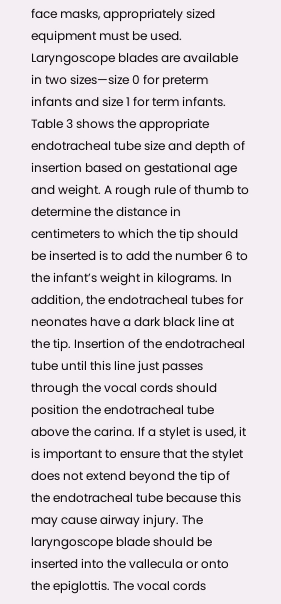face masks, appropriately sized equipment must be used. Laryngoscope blades are available in two sizes—size 0 for preterm infants and size 1 for term infants. Table 3 shows the appropriate endotracheal tube size and depth of insertion based on gestational age and weight. A rough rule of thumb to determine the distance in centimeters to which the tip should be inserted is to add the number 6 to the infant’s weight in kilograms. In addition, the endotracheal tubes for neonates have a dark black line at the tip. Insertion of the endotracheal tube until this line just passes through the vocal cords should position the endotracheal tube above the carina. If a stylet is used, it is important to ensure that the stylet does not extend beyond the tip of the endotracheal tube because this may cause airway injury. The laryngoscope blade should be inserted into the vallecula or onto the epiglottis. The vocal cords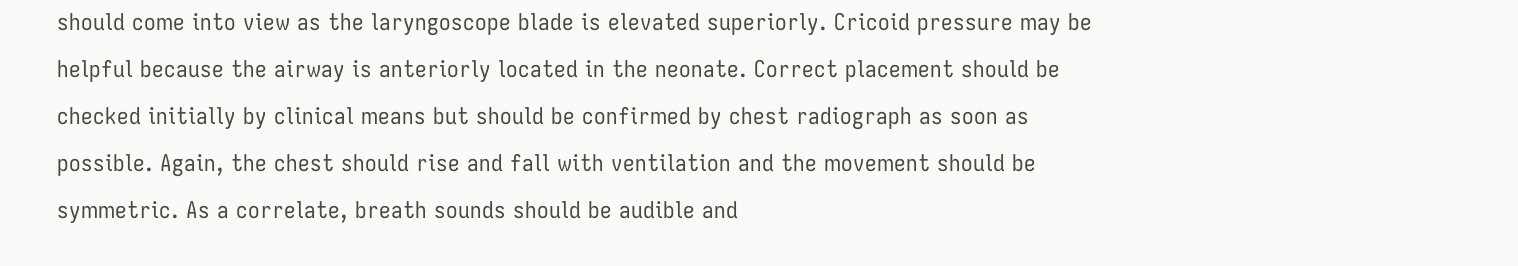should come into view as the laryngoscope blade is elevated superiorly. Cricoid pressure may be helpful because the airway is anteriorly located in the neonate. Correct placement should be checked initially by clinical means but should be confirmed by chest radiograph as soon as possible. Again, the chest should rise and fall with ventilation and the movement should be symmetric. As a correlate, breath sounds should be audible and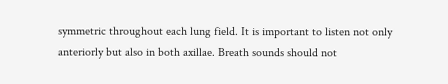symmetric throughout each lung field. It is important to listen not only anteriorly but also in both axillae. Breath sounds should not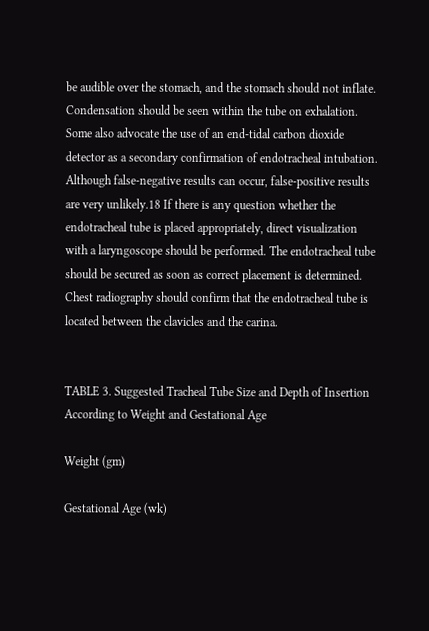be audible over the stomach, and the stomach should not inflate. Condensation should be seen within the tube on exhalation. Some also advocate the use of an end-tidal carbon dioxide detector as a secondary confirmation of endotracheal intubation. Although false-negative results can occur, false-positive results are very unlikely.18 If there is any question whether the endotracheal tube is placed appropriately, direct visualization with a laryngoscope should be performed. The endotracheal tube should be secured as soon as correct placement is determined. Chest radiography should confirm that the endotracheal tube is located between the clavicles and the carina.


TABLE 3. Suggested Tracheal Tube Size and Depth of Insertion According to Weight and Gestational Age

Weight (gm)

Gestational Age (wk)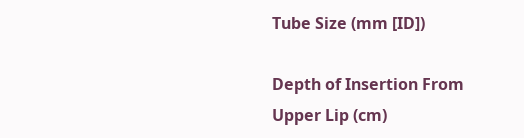Tube Size (mm [ID])

Depth of Insertion From Upper Lip (cm)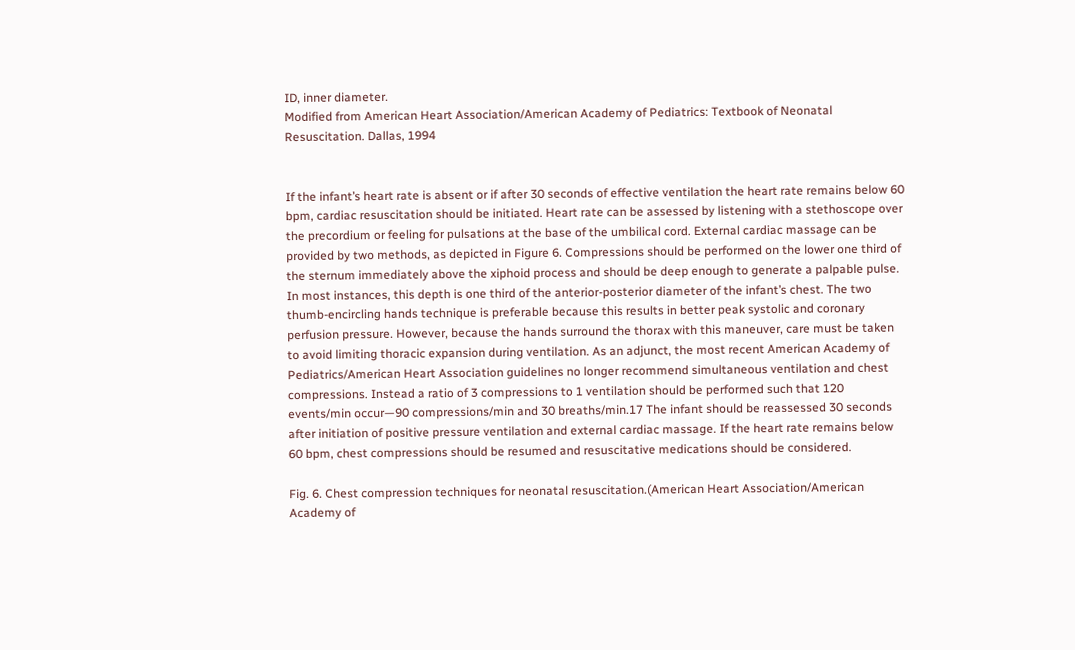ID, inner diameter.
Modified from American Heart Association/American Academy of Pediatrics: Textbook of Neonatal Resuscitation. Dallas, 1994


If the infant’s heart rate is absent or if after 30 seconds of effective ventilation the heart rate remains below 60 bpm, cardiac resuscitation should be initiated. Heart rate can be assessed by listening with a stethoscope over the precordium or feeling for pulsations at the base of the umbilical cord. External cardiac massage can be provided by two methods, as depicted in Figure 6. Compressions should be performed on the lower one third of the sternum immediately above the xiphoid process and should be deep enough to generate a palpable pulse. In most instances, this depth is one third of the anterior-posterior diameter of the infant’s chest. The two thumb-encircling hands technique is preferable because this results in better peak systolic and coronary perfusion pressure. However, because the hands surround the thorax with this maneuver, care must be taken to avoid limiting thoracic expansion during ventilation. As an adjunct, the most recent American Academy of Pediatrics/American Heart Association guidelines no longer recommend simultaneous ventilation and chest compressions. Instead a ratio of 3 compressions to 1 ventilation should be performed such that 120 events/min occur—90 compressions/min and 30 breaths/min.17 The infant should be reassessed 30 seconds after initiation of positive pressure ventilation and external cardiac massage. If the heart rate remains below 60 bpm, chest compressions should be resumed and resuscitative medications should be considered.

Fig. 6. Chest compression techniques for neonatal resuscitation.(American Heart Association/American Academy of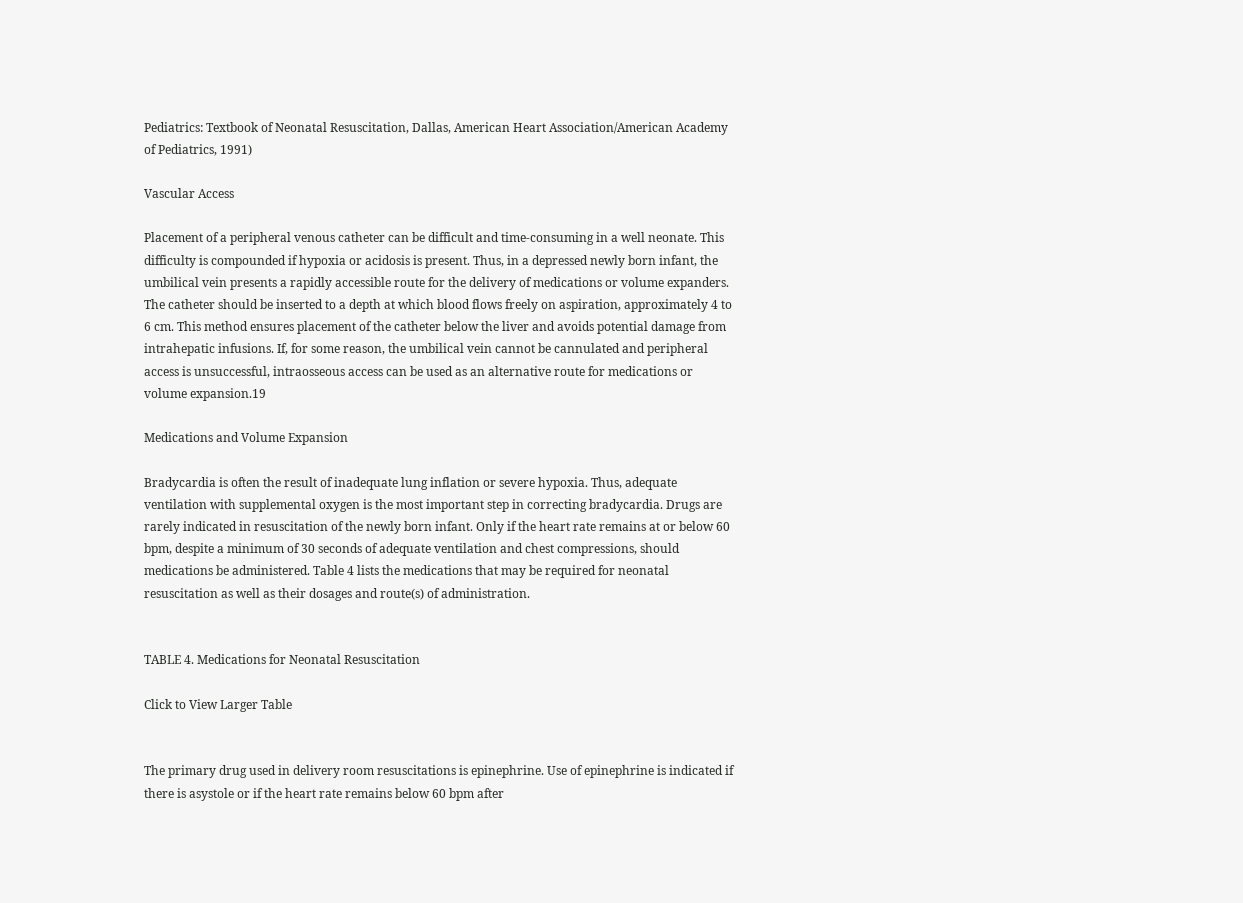Pediatrics: Textbook of Neonatal Resuscitation, Dallas, American Heart Association/American Academy of Pediatrics, 1991)

Vascular Access

Placement of a peripheral venous catheter can be difficult and time-consuming in a well neonate. This difficulty is compounded if hypoxia or acidosis is present. Thus, in a depressed newly born infant, the umbilical vein presents a rapidly accessible route for the delivery of medications or volume expanders. The catheter should be inserted to a depth at which blood flows freely on aspiration, approximately 4 to 6 cm. This method ensures placement of the catheter below the liver and avoids potential damage from intrahepatic infusions. If, for some reason, the umbilical vein cannot be cannulated and peripheral access is unsuccessful, intraosseous access can be used as an alternative route for medications or volume expansion.19

Medications and Volume Expansion

Bradycardia is often the result of inadequate lung inflation or severe hypoxia. Thus, adequate ventilation with supplemental oxygen is the most important step in correcting bradycardia. Drugs are rarely indicated in resuscitation of the newly born infant. Only if the heart rate remains at or below 60 bpm, despite a minimum of 30 seconds of adequate ventilation and chest compressions, should medications be administered. Table 4 lists the medications that may be required for neonatal resuscitation as well as their dosages and route(s) of administration.


TABLE 4. Medications for Neonatal Resuscitation

Click to View Larger Table


The primary drug used in delivery room resuscitations is epinephrine. Use of epinephrine is indicated if there is asystole or if the heart rate remains below 60 bpm after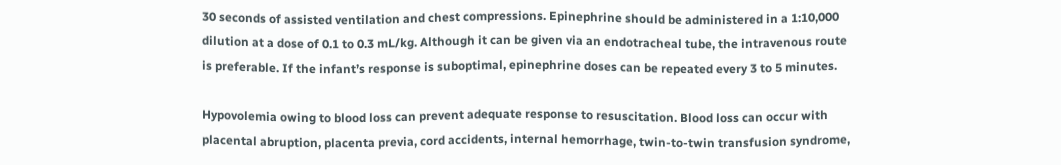30 seconds of assisted ventilation and chest compressions. Epinephrine should be administered in a 1:10,000 dilution at a dose of 0.1 to 0.3 mL/kg. Although it can be given via an endotracheal tube, the intravenous route is preferable. If the infant’s response is suboptimal, epinephrine doses can be repeated every 3 to 5 minutes.

Hypovolemia owing to blood loss can prevent adequate response to resuscitation. Blood loss can occur with placental abruption, placenta previa, cord accidents, internal hemorrhage, twin-to-twin transfusion syndrome,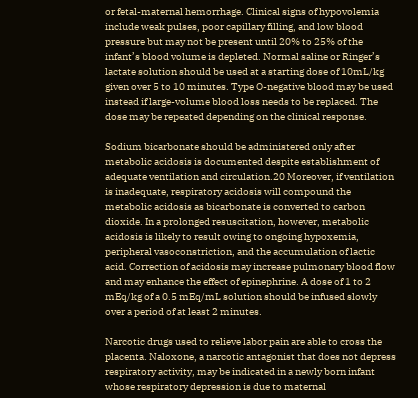or fetal-maternal hemorrhage. Clinical signs of hypovolemia include weak pulses, poor capillary filling, and low blood pressure but may not be present until 20% to 25% of the infant’s blood volume is depleted. Normal saline or Ringer’s lactate solution should be used at a starting dose of 10mL/kg given over 5 to 10 minutes. Type O-negative blood may be used instead if large-volume blood loss needs to be replaced. The dose may be repeated depending on the clinical response.

Sodium bicarbonate should be administered only after metabolic acidosis is documented despite establishment of adequate ventilation and circulation.20 Moreover, if ventilation is inadequate, respiratory acidosis will compound the metabolic acidosis as bicarbonate is converted to carbon dioxide. In a prolonged resuscitation, however, metabolic acidosis is likely to result owing to ongoing hypoxemia, peripheral vasoconstriction, and the accumulation of lactic acid. Correction of acidosis may increase pulmonary blood flow and may enhance the effect of epinephrine. A dose of 1 to 2 mEq/kg of a 0.5 mEq/mL solution should be infused slowly over a period of at least 2 minutes.

Narcotic drugs used to relieve labor pain are able to cross the placenta. Naloxone, a narcotic antagonist that does not depress respiratory activity, may be indicated in a newly born infant whose respiratory depression is due to maternal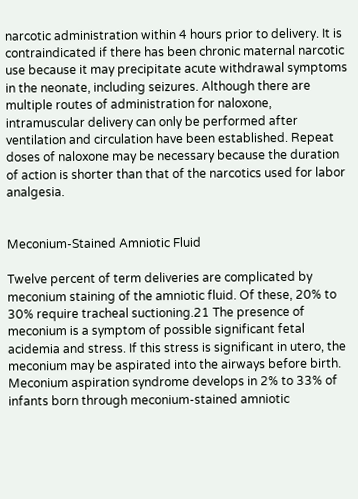narcotic administration within 4 hours prior to delivery. It is contraindicated if there has been chronic maternal narcotic use because it may precipitate acute withdrawal symptoms in the neonate, including seizures. Although there are multiple routes of administration for naloxone, intramuscular delivery can only be performed after ventilation and circulation have been established. Repeat doses of naloxone may be necessary because the duration of action is shorter than that of the narcotics used for labor analgesia.


Meconium-Stained Amniotic Fluid

Twelve percent of term deliveries are complicated by meconium staining of the amniotic fluid. Of these, 20% to 30% require tracheal suctioning.21 The presence of meconium is a symptom of possible significant fetal acidemia and stress. If this stress is significant in utero, the meconium may be aspirated into the airways before birth. Meconium aspiration syndrome develops in 2% to 33% of infants born through meconium-stained amniotic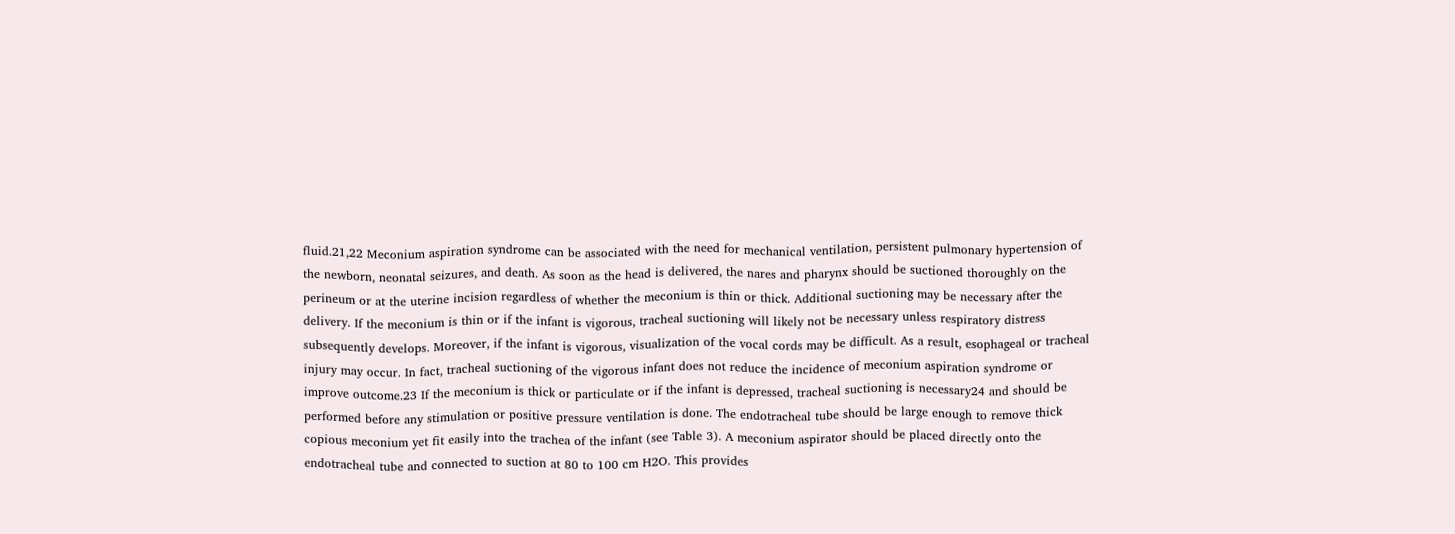fluid.21,22 Meconium aspiration syndrome can be associated with the need for mechanical ventilation, persistent pulmonary hypertension of the newborn, neonatal seizures, and death. As soon as the head is delivered, the nares and pharynx should be suctioned thoroughly on the perineum or at the uterine incision regardless of whether the meconium is thin or thick. Additional suctioning may be necessary after the delivery. If the meconium is thin or if the infant is vigorous, tracheal suctioning will likely not be necessary unless respiratory distress subsequently develops. Moreover, if the infant is vigorous, visualization of the vocal cords may be difficult. As a result, esophageal or tracheal injury may occur. In fact, tracheal suctioning of the vigorous infant does not reduce the incidence of meconium aspiration syndrome or improve outcome.23 If the meconium is thick or particulate or if the infant is depressed, tracheal suctioning is necessary24 and should be performed before any stimulation or positive pressure ventilation is done. The endotracheal tube should be large enough to remove thick copious meconium yet fit easily into the trachea of the infant (see Table 3). A meconium aspirator should be placed directly onto the endotracheal tube and connected to suction at 80 to 100 cm H2O. This provides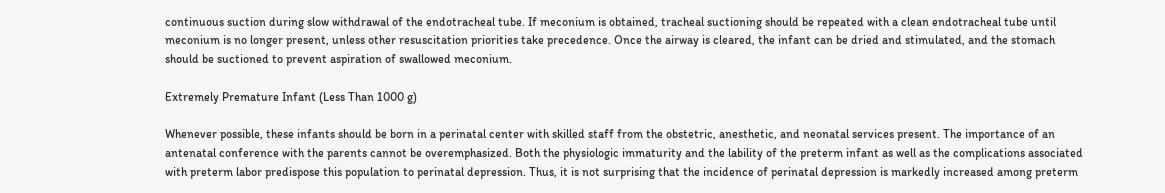continuous suction during slow withdrawal of the endotracheal tube. If meconium is obtained, tracheal suctioning should be repeated with a clean endotracheal tube until meconium is no longer present, unless other resuscitation priorities take precedence. Once the airway is cleared, the infant can be dried and stimulated, and the stomach should be suctioned to prevent aspiration of swallowed meconium.

Extremely Premature Infant (Less Than 1000 g)

Whenever possible, these infants should be born in a perinatal center with skilled staff from the obstetric, anesthetic, and neonatal services present. The importance of an antenatal conference with the parents cannot be overemphasized. Both the physiologic immaturity and the lability of the preterm infant as well as the complications associated with preterm labor predispose this population to perinatal depression. Thus, it is not surprising that the incidence of perinatal depression is markedly increased among preterm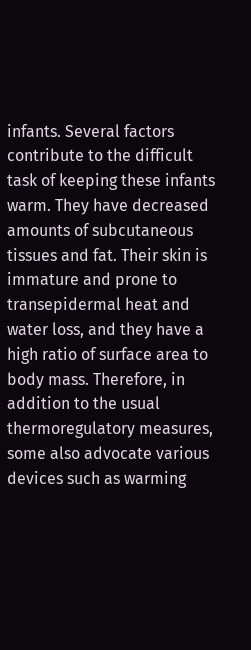infants. Several factors contribute to the difficult task of keeping these infants warm. They have decreased amounts of subcutaneous tissues and fat. Their skin is immature and prone to transepidermal heat and water loss, and they have a high ratio of surface area to body mass. Therefore, in addition to the usual thermoregulatory measures, some also advocate various devices such as warming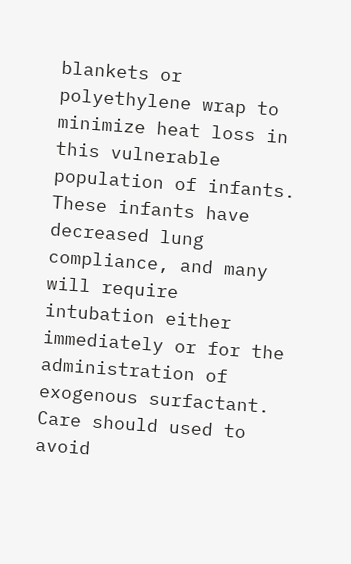blankets or polyethylene wrap to minimize heat loss in this vulnerable population of infants. These infants have decreased lung compliance, and many will require intubation either immediately or for the administration of exogenous surfactant. Care should used to avoid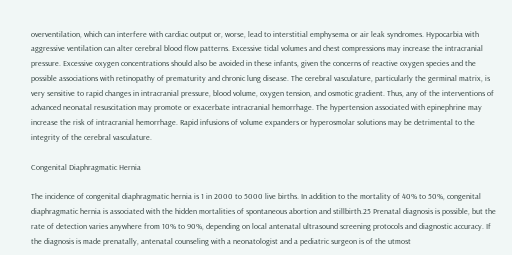overventilation, which can interfere with cardiac output or, worse, lead to interstitial emphysema or air leak syndromes. Hypocarbia with aggressive ventilation can alter cerebral blood flow patterns. Excessive tidal volumes and chest compressions may increase the intracranial pressure. Excessive oxygen concentrations should also be avoided in these infants, given the concerns of reactive oxygen species and the possible associations with retinopathy of prematurity and chronic lung disease. The cerebral vasculature, particularly the germinal matrix, is very sensitive to rapid changes in intracranial pressure, blood volume, oxygen tension, and osmotic gradient. Thus, any of the interventions of advanced neonatal resuscitation may promote or exacerbate intracranial hemorrhage. The hypertension associated with epinephrine may increase the risk of intracranial hemorrhage. Rapid infusions of volume expanders or hyperosmolar solutions may be detrimental to the integrity of the cerebral vasculature.

Congenital Diaphragmatic Hernia

The incidence of congenital diaphragmatic hernia is 1 in 2000 to 5000 live births. In addition to the mortality of 40% to 50%, congenital diaphragmatic hernia is associated with the hidden mortalities of spontaneous abortion and stillbirth.25 Prenatal diagnosis is possible, but the rate of detection varies anywhere from 10% to 90%, depending on local antenatal ultrasound screening protocols and diagnostic accuracy. If the diagnosis is made prenatally, antenatal counseling with a neonatologist and a pediatric surgeon is of the utmost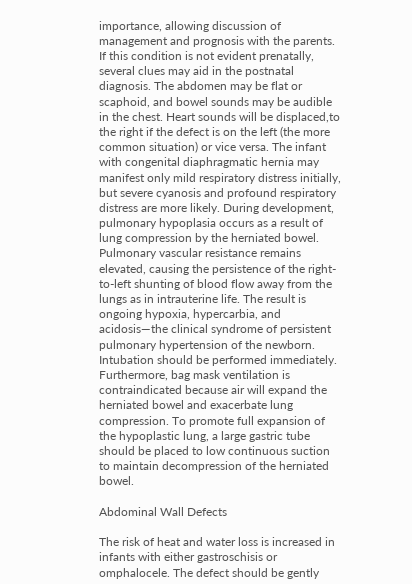importance, allowing discussion of management and prognosis with the parents. If this condition is not evident prenatally, several clues may aid in the postnatal diagnosis. The abdomen may be flat or scaphoid, and bowel sounds may be audible in the chest. Heart sounds will be displaced,to the right if the defect is on the left (the more common situation) or vice versa. The infant with congenital diaphragmatic hernia may manifest only mild respiratory distress initially, but severe cyanosis and profound respiratory distress are more likely. During development, pulmonary hypoplasia occurs as a result of lung compression by the herniated bowel. Pulmonary vascular resistance remains elevated, causing the persistence of the right-to-left shunting of blood flow away from the lungs as in intrauterine life. The result is ongoing hypoxia, hypercarbia, and acidosis—the clinical syndrome of persistent pulmonary hypertension of the newborn. Intubation should be performed immediately. Furthermore, bag mask ventilation is contraindicated because air will expand the herniated bowel and exacerbate lung compression. To promote full expansion of the hypoplastic lung, a large gastric tube should be placed to low continuous suction to maintain decompression of the herniated bowel.

Abdominal Wall Defects

The risk of heat and water loss is increased in infants with either gastroschisis or omphalocele. The defect should be gently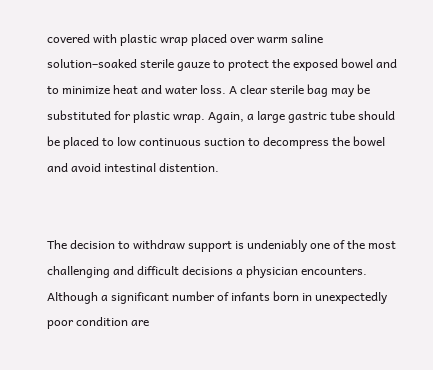covered with plastic wrap placed over warm saline solution–soaked sterile gauze to protect the exposed bowel and to minimize heat and water loss. A clear sterile bag may be substituted for plastic wrap. Again, a large gastric tube should be placed to low continuous suction to decompress the bowel and avoid intestinal distention.


The decision to withdraw support is undeniably one of the most challenging and difficult decisions a physician encounters. Although a significant number of infants born in unexpectedly poor condition are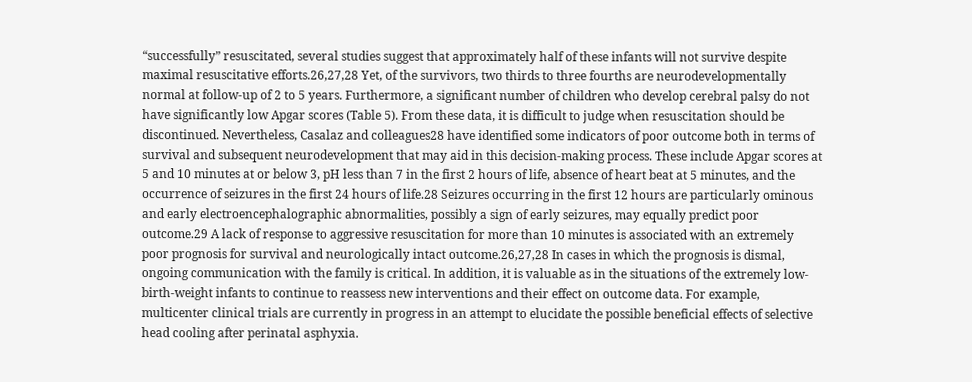“successfully” resuscitated, several studies suggest that approximately half of these infants will not survive despite maximal resuscitative efforts.26,27,28 Yet, of the survivors, two thirds to three fourths are neurodevelopmentally normal at follow-up of 2 to 5 years. Furthermore, a significant number of children who develop cerebral palsy do not have significantly low Apgar scores (Table 5). From these data, it is difficult to judge when resuscitation should be discontinued. Nevertheless, Casalaz and colleagues28 have identified some indicators of poor outcome both in terms of survival and subsequent neurodevelopment that may aid in this decision-making process. These include Apgar scores at 5 and 10 minutes at or below 3, pH less than 7 in the first 2 hours of life, absence of heart beat at 5 minutes, and the occurrence of seizures in the first 24 hours of life.28 Seizures occurring in the first 12 hours are particularly ominous and early electroencephalographic abnormalities, possibly a sign of early seizures, may equally predict poor outcome.29 A lack of response to aggressive resuscitation for more than 10 minutes is associated with an extremely poor prognosis for survival and neurologically intact outcome.26,27,28 In cases in which the prognosis is dismal, ongoing communication with the family is critical. In addition, it is valuable as in the situations of the extremely low-birth-weight infants to continue to reassess new interventions and their effect on outcome data. For example, multicenter clinical trials are currently in progress in an attempt to elucidate the possible beneficial effects of selective head cooling after perinatal asphyxia.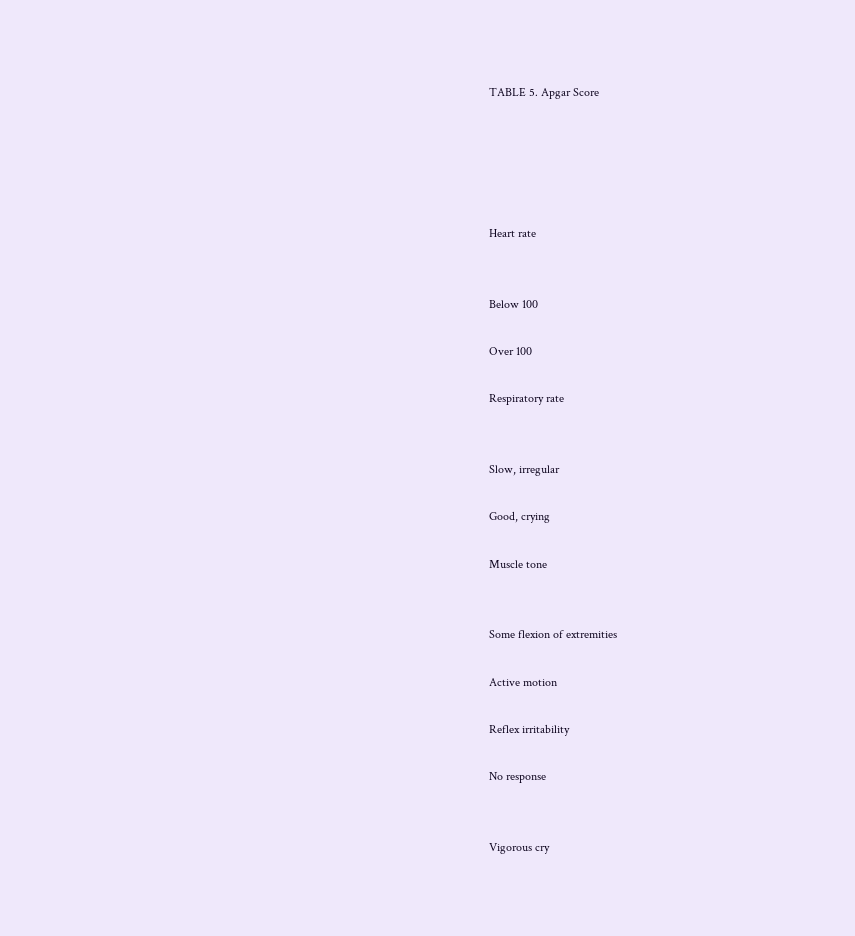TABLE 5. Apgar Score





Heart rate


Below 100

Over 100

Respiratory rate


Slow, irregular

Good, crying

Muscle tone


Some flexion of extremities

Active motion

Reflex irritability

No response


Vigorous cry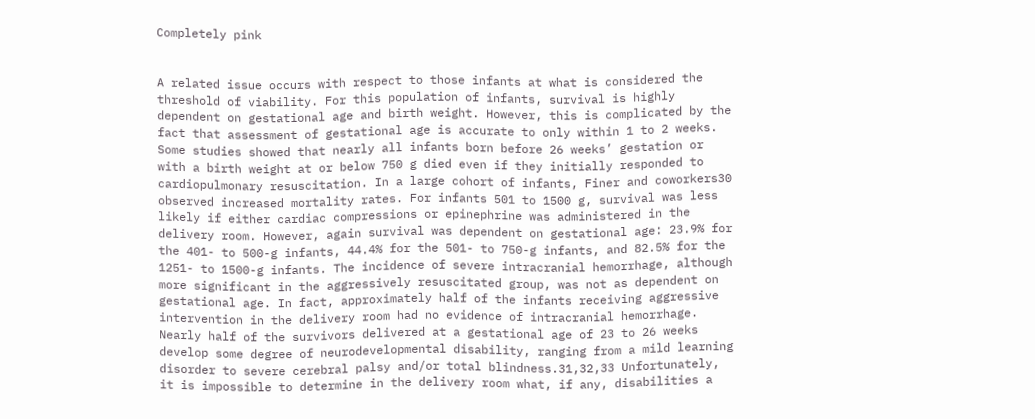Completely pink


A related issue occurs with respect to those infants at what is considered the threshold of viability. For this population of infants, survival is highly dependent on gestational age and birth weight. However, this is complicated by the fact that assessment of gestational age is accurate to only within 1 to 2 weeks. Some studies showed that nearly all infants born before 26 weeks’ gestation or with a birth weight at or below 750 g died even if they initially responded to cardiopulmonary resuscitation. In a large cohort of infants, Finer and coworkers30 observed increased mortality rates. For infants 501 to 1500 g, survival was less likely if either cardiac compressions or epinephrine was administered in the delivery room. However, again survival was dependent on gestational age: 23.9% for the 401- to 500-g infants, 44.4% for the 501- to 750-g infants, and 82.5% for the 1251- to 1500-g infants. The incidence of severe intracranial hemorrhage, although more significant in the aggressively resuscitated group, was not as dependent on gestational age. In fact, approximately half of the infants receiving aggressive intervention in the delivery room had no evidence of intracranial hemorrhage. Nearly half of the survivors delivered at a gestational age of 23 to 26 weeks develop some degree of neurodevelopmental disability, ranging from a mild learning disorder to severe cerebral palsy and/or total blindness.31,32,33 Unfortunately, it is impossible to determine in the delivery room what, if any, disabilities a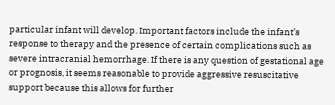particular infant will develop. Important factors include the infant’s response to therapy and the presence of certain complications such as severe intracranial hemorrhage. If there is any question of gestational age or prognosis, it seems reasonable to provide aggressive resuscitative support because this allows for further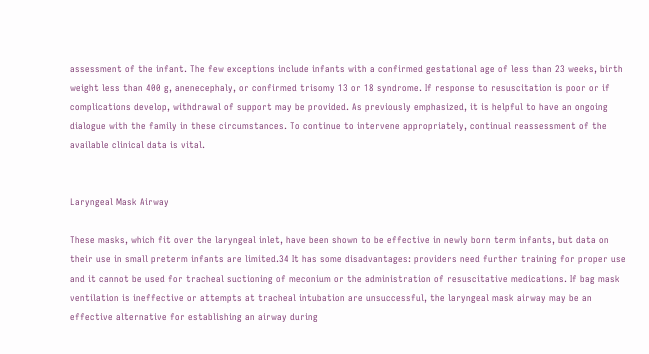assessment of the infant. The few exceptions include infants with a confirmed gestational age of less than 23 weeks, birth weight less than 400 g, anenecephaly, or confirmed trisomy 13 or 18 syndrome. If response to resuscitation is poor or if complications develop, withdrawal of support may be provided. As previously emphasized, it is helpful to have an ongoing dialogue with the family in these circumstances. To continue to intervene appropriately, continual reassessment of the available clinical data is vital.


Laryngeal Mask Airway

These masks, which fit over the laryngeal inlet, have been shown to be effective in newly born term infants, but data on their use in small preterm infants are limited.34 It has some disadvantages: providers need further training for proper use and it cannot be used for tracheal suctioning of meconium or the administration of resuscitative medications. If bag mask ventilation is ineffective or attempts at tracheal intubation are unsuccessful, the laryngeal mask airway may be an effective alternative for establishing an airway during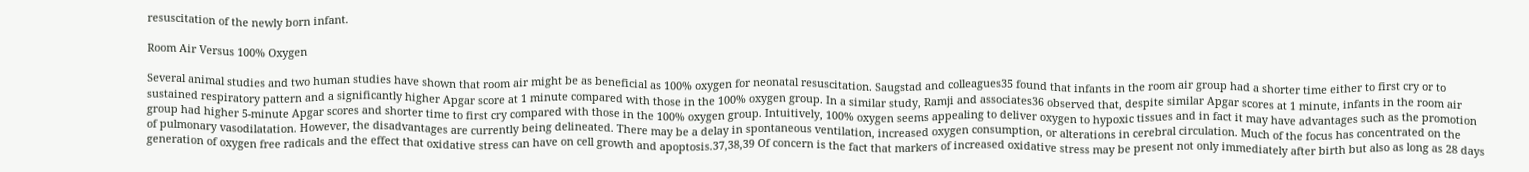resuscitation of the newly born infant.

Room Air Versus 100% Oxygen

Several animal studies and two human studies have shown that room air might be as beneficial as 100% oxygen for neonatal resuscitation. Saugstad and colleagues35 found that infants in the room air group had a shorter time either to first cry or to sustained respiratory pattern and a significantly higher Apgar score at 1 minute compared with those in the 100% oxygen group. In a similar study, Ramji and associates36 observed that, despite similar Apgar scores at 1 minute, infants in the room air group had higher 5-minute Apgar scores and shorter time to first cry compared with those in the 100% oxygen group. Intuitively, 100% oxygen seems appealing to deliver oxygen to hypoxic tissues and in fact it may have advantages such as the promotion of pulmonary vasodilatation. However, the disadvantages are currently being delineated. There may be a delay in spontaneous ventilation, increased oxygen consumption, or alterations in cerebral circulation. Much of the focus has concentrated on the generation of oxygen free radicals and the effect that oxidative stress can have on cell growth and apoptosis.37,38,39 Of concern is the fact that markers of increased oxidative stress may be present not only immediately after birth but also as long as 28 days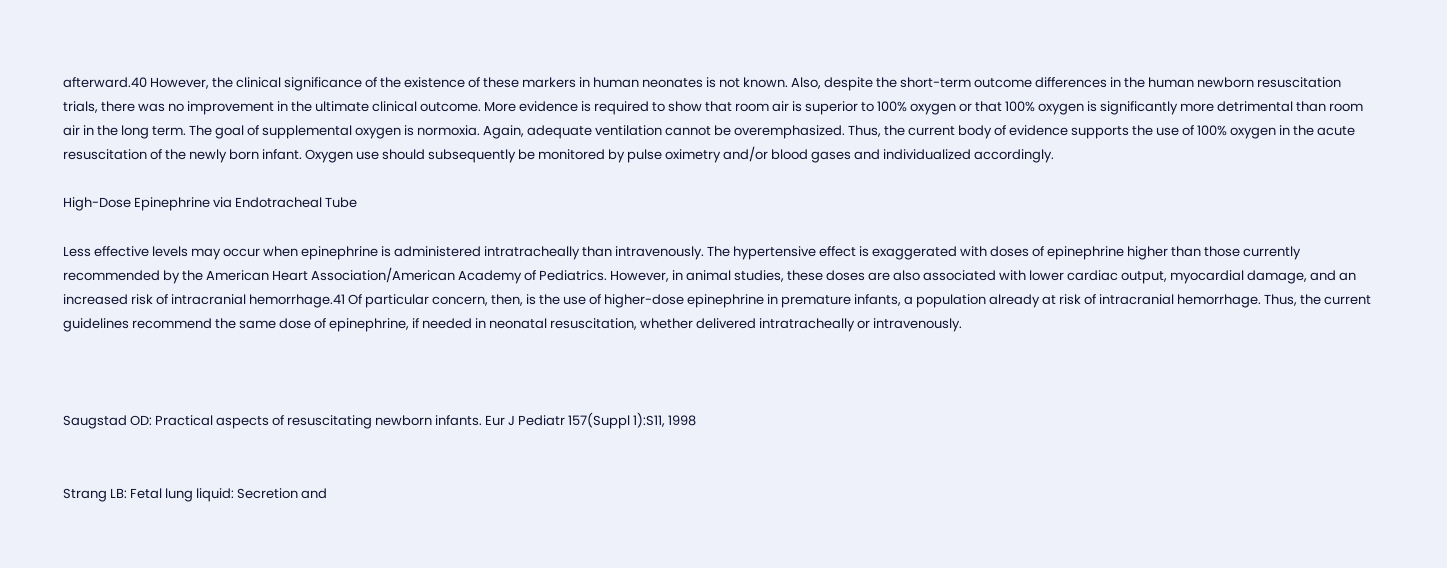afterward.40 However, the clinical significance of the existence of these markers in human neonates is not known. Also, despite the short-term outcome differences in the human newborn resuscitation trials, there was no improvement in the ultimate clinical outcome. More evidence is required to show that room air is superior to 100% oxygen or that 100% oxygen is significantly more detrimental than room air in the long term. The goal of supplemental oxygen is normoxia. Again, adequate ventilation cannot be overemphasized. Thus, the current body of evidence supports the use of 100% oxygen in the acute resuscitation of the newly born infant. Oxygen use should subsequently be monitored by pulse oximetry and/or blood gases and individualized accordingly.

High-Dose Epinephrine via Endotracheal Tube

Less effective levels may occur when epinephrine is administered intratracheally than intravenously. The hypertensive effect is exaggerated with doses of epinephrine higher than those currently recommended by the American Heart Association/American Academy of Pediatrics. However, in animal studies, these doses are also associated with lower cardiac output, myocardial damage, and an increased risk of intracranial hemorrhage.41 Of particular concern, then, is the use of higher-dose epinephrine in premature infants, a population already at risk of intracranial hemorrhage. Thus, the current guidelines recommend the same dose of epinephrine, if needed in neonatal resuscitation, whether delivered intratracheally or intravenously.



Saugstad OD: Practical aspects of resuscitating newborn infants. Eur J Pediatr 157(Suppl 1):S11, 1998


Strang LB: Fetal lung liquid: Secretion and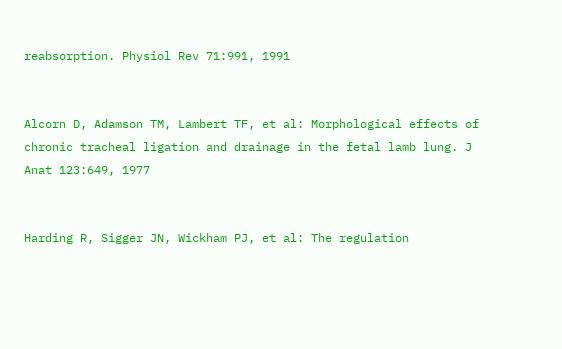reabsorption. Physiol Rev 71:991, 1991


Alcorn D, Adamson TM, Lambert TF, et al: Morphological effects of chronic tracheal ligation and drainage in the fetal lamb lung. J Anat 123:649, 1977


Harding R, Sigger JN, Wickham PJ, et al: The regulation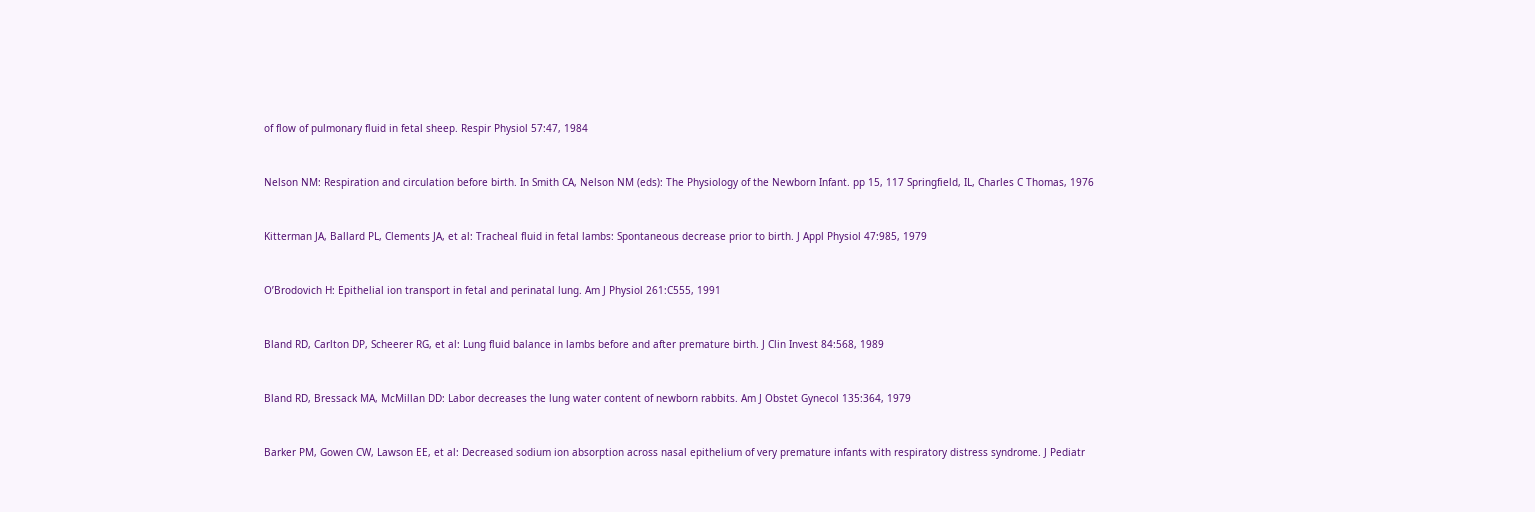of flow of pulmonary fluid in fetal sheep. Respir Physiol 57:47, 1984


Nelson NM: Respiration and circulation before birth. In Smith CA, Nelson NM (eds): The Physiology of the Newborn Infant. pp 15, 117 Springfield, IL, Charles C Thomas, 1976


Kitterman JA, Ballard PL, Clements JA, et al: Tracheal fluid in fetal lambs: Spontaneous decrease prior to birth. J Appl Physiol 47:985, 1979


O’Brodovich H: Epithelial ion transport in fetal and perinatal lung. Am J Physiol 261:C555, 1991


Bland RD, Carlton DP, Scheerer RG, et al: Lung fluid balance in lambs before and after premature birth. J Clin Invest 84:568, 1989


Bland RD, Bressack MA, McMillan DD: Labor decreases the lung water content of newborn rabbits. Am J Obstet Gynecol 135:364, 1979


Barker PM, Gowen CW, Lawson EE, et al: Decreased sodium ion absorption across nasal epithelium of very premature infants with respiratory distress syndrome. J Pediatr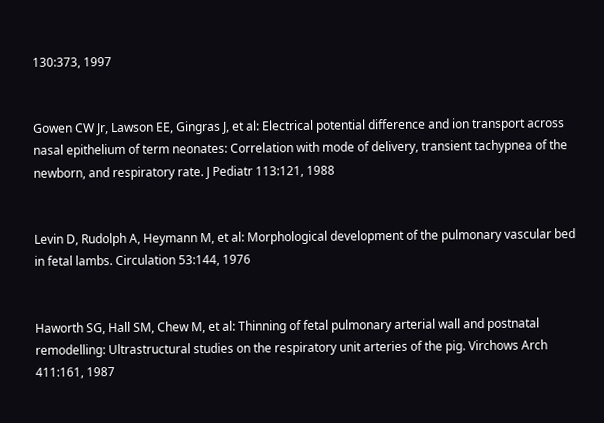130:373, 1997


Gowen CW Jr, Lawson EE, Gingras J, et al: Electrical potential difference and ion transport across nasal epithelium of term neonates: Correlation with mode of delivery, transient tachypnea of the newborn, and respiratory rate. J Pediatr 113:121, 1988


Levin D, Rudolph A, Heymann M, et al: Morphological development of the pulmonary vascular bed in fetal lambs. Circulation 53:144, 1976


Haworth SG, Hall SM, Chew M, et al: Thinning of fetal pulmonary arterial wall and postnatal remodelling: Ultrastructural studies on the respiratory unit arteries of the pig. Virchows Arch 411:161, 1987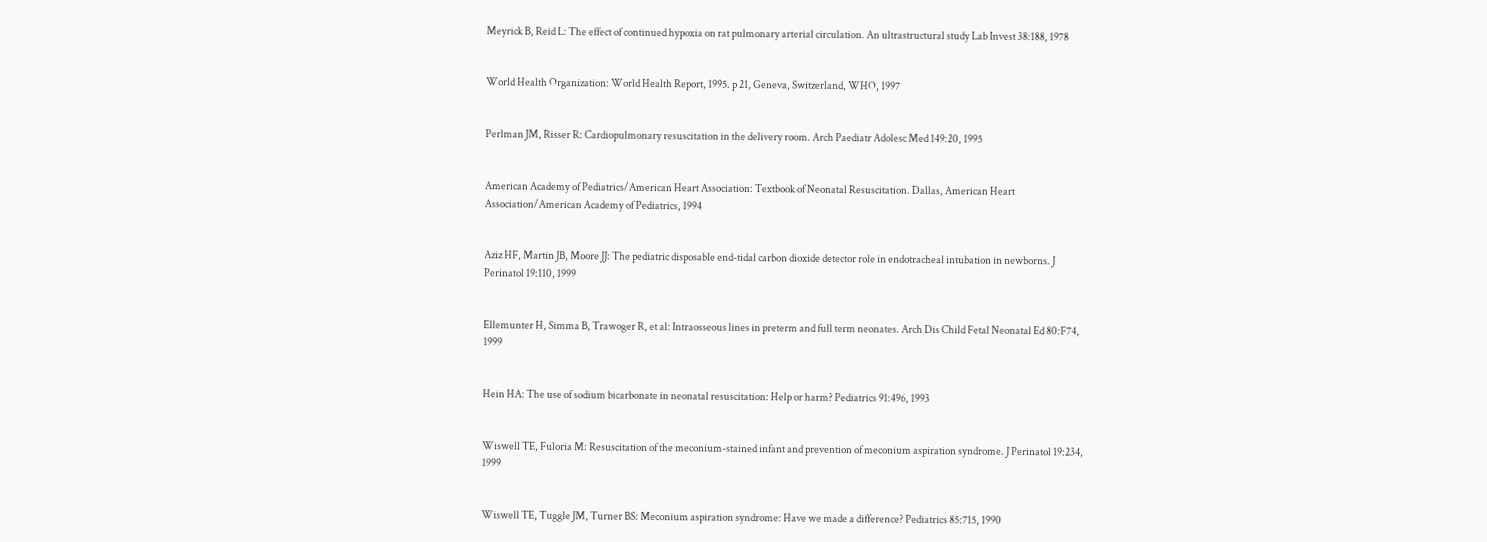Meyrick B, Reid L: The effect of continued hypoxia on rat pulmonary arterial circulation. An ultrastructural study Lab Invest 38:188, 1978


World Health Organization: World Health Report, 1995. p 21, Geneva, Switzerland, WHO, 1997


Perlman JM, Risser R: Cardiopulmonary resuscitation in the delivery room. Arch Paediatr Adolesc Med 149:20, 1995


American Academy of Pediatrics/American Heart Association: Textbook of Neonatal Resuscitation. Dallas, American Heart Association/American Academy of Pediatrics, 1994


Aziz HF, Martin JB, Moore JJ: The pediatric disposable end-tidal carbon dioxide detector role in endotracheal intubation in newborns. J Perinatol 19:110, 1999


Ellemunter H, Simma B, Trawoger R, et al: Intraosseous lines in preterm and full term neonates. Arch Dis Child Fetal Neonatal Ed 80:F74, 1999


Hein HA: The use of sodium bicarbonate in neonatal resuscitation: Help or harm? Pediatrics 91:496, 1993


Wiswell TE, Fuloria M: Resuscitation of the meconium-stained infant and prevention of meconium aspiration syndrome. J Perinatol 19:234, 1999


Wiswell TE, Tuggle JM, Turner BS: Meconium aspiration syndrome: Have we made a difference? Pediatrics 85:715, 1990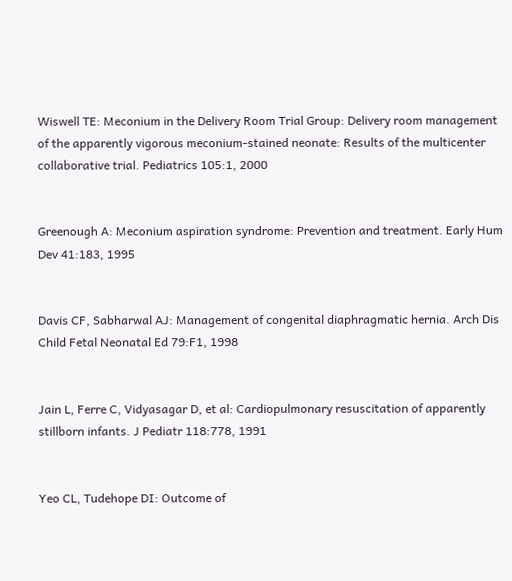Wiswell TE: Meconium in the Delivery Room Trial Group: Delivery room management of the apparently vigorous meconium-stained neonate: Results of the multicenter collaborative trial. Pediatrics 105:1, 2000


Greenough A: Meconium aspiration syndrome: Prevention and treatment. Early Hum Dev 41:183, 1995


Davis CF, Sabharwal AJ: Management of congenital diaphragmatic hernia. Arch Dis Child Fetal Neonatal Ed 79:F1, 1998


Jain L, Ferre C, Vidyasagar D, et al: Cardiopulmonary resuscitation of apparently stillborn infants. J Pediatr 118:778, 1991


Yeo CL, Tudehope DI: Outcome of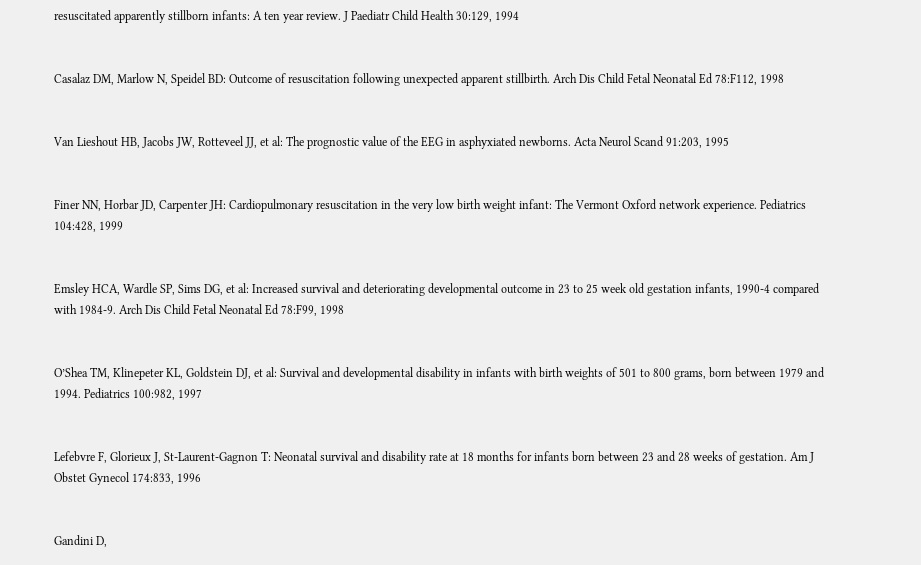resuscitated apparently stillborn infants: A ten year review. J Paediatr Child Health 30:129, 1994


Casalaz DM, Marlow N, Speidel BD: Outcome of resuscitation following unexpected apparent stillbirth. Arch Dis Child Fetal Neonatal Ed 78:F112, 1998


Van Lieshout HB, Jacobs JW, Rotteveel JJ, et al: The prognostic value of the EEG in asphyxiated newborns. Acta Neurol Scand 91:203, 1995


Finer NN, Horbar JD, Carpenter JH: Cardiopulmonary resuscitation in the very low birth weight infant: The Vermont Oxford network experience. Pediatrics 104:428, 1999


Emsley HCA, Wardle SP, Sims DG, et al: Increased survival and deteriorating developmental outcome in 23 to 25 week old gestation infants, 1990-4 compared with 1984-9. Arch Dis Child Fetal Neonatal Ed 78:F99, 1998


O’Shea TM, Klinepeter KL, Goldstein DJ, et al: Survival and developmental disability in infants with birth weights of 501 to 800 grams, born between 1979 and 1994. Pediatrics 100:982, 1997


Lefebvre F, Glorieux J, St-Laurent-Gagnon T: Neonatal survival and disability rate at 18 months for infants born between 23 and 28 weeks of gestation. Am J Obstet Gynecol 174:833, 1996


Gandini D,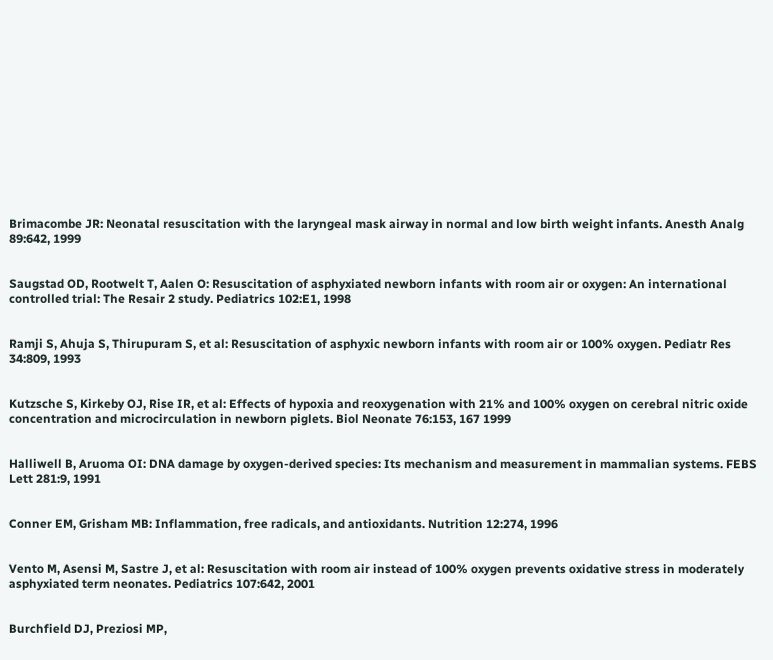Brimacombe JR: Neonatal resuscitation with the laryngeal mask airway in normal and low birth weight infants. Anesth Analg 89:642, 1999


Saugstad OD, Rootwelt T, Aalen O: Resuscitation of asphyxiated newborn infants with room air or oxygen: An international controlled trial: The Resair 2 study. Pediatrics 102:E1, 1998


Ramji S, Ahuja S, Thirupuram S, et al: Resuscitation of asphyxic newborn infants with room air or 100% oxygen. Pediatr Res 34:809, 1993


Kutzsche S, Kirkeby OJ, Rise IR, et al: Effects of hypoxia and reoxygenation with 21% and 100% oxygen on cerebral nitric oxide concentration and microcirculation in newborn piglets. Biol Neonate 76:153, 167 1999


Halliwell B, Aruoma OI: DNA damage by oxygen-derived species: Its mechanism and measurement in mammalian systems. FEBS Lett 281:9, 1991


Conner EM, Grisham MB: Inflammation, free radicals, and antioxidants. Nutrition 12:274, 1996


Vento M, Asensi M, Sastre J, et al: Resuscitation with room air instead of 100% oxygen prevents oxidative stress in moderately asphyxiated term neonates. Pediatrics 107:642, 2001


Burchfield DJ, Preziosi MP,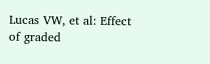Lucas VW, et al: Effect of graded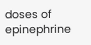doses of epinephrine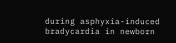during asphyxia-induced bradycardia in newborn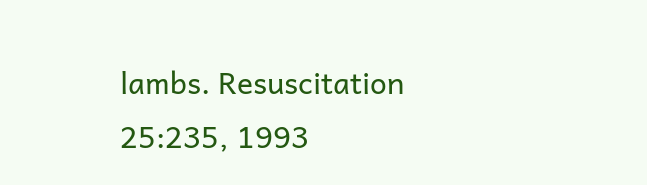lambs. Resuscitation 25:235, 1993